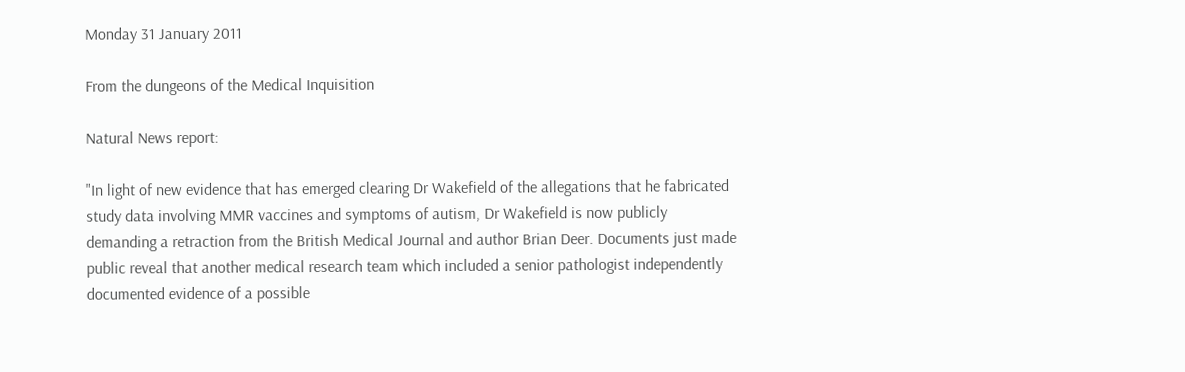Monday 31 January 2011

From the dungeons of the Medical Inquisition

Natural News report:

"In light of new evidence that has emerged clearing Dr Wakefield of the allegations that he fabricated study data involving MMR vaccines and symptoms of autism, Dr Wakefield is now publicly demanding a retraction from the British Medical Journal and author Brian Deer. Documents just made public reveal that another medical research team which included a senior pathologist independently documented evidence of a possible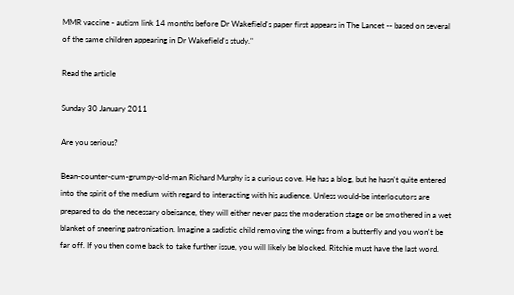MMR vaccine - autism link 14 months before Dr Wakefield's paper first appears in The Lancet -- based on several of the same children appearing in Dr Wakefield's study."

Read the article

Sunday 30 January 2011

Are you serious?

Bean-counter-cum-grumpy-old-man Richard Murphy is a curious cove. He has a blog, but he hasn't quite entered into the spirit of the medium with regard to interacting with his audience. Unless would-be interlocutors are prepared to do the necessary obeisance, they will either never pass the moderation stage or be smothered in a wet blanket of sneering patronisation. Imagine a sadistic child removing the wings from a butterfly and you won't be far off. If you then come back to take further issue, you will likely be blocked. Ritchie must have the last word.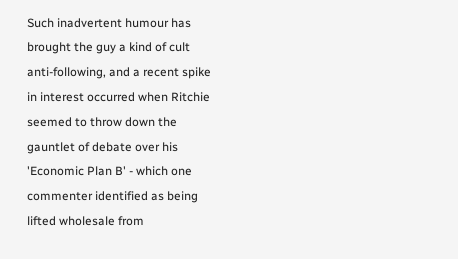Such inadvertent humour has brought the guy a kind of cult anti-following, and a recent spike in interest occurred when Ritchie seemed to throw down the gauntlet of debate over his 'Economic Plan B' - which one commenter identified as being lifted wholesale from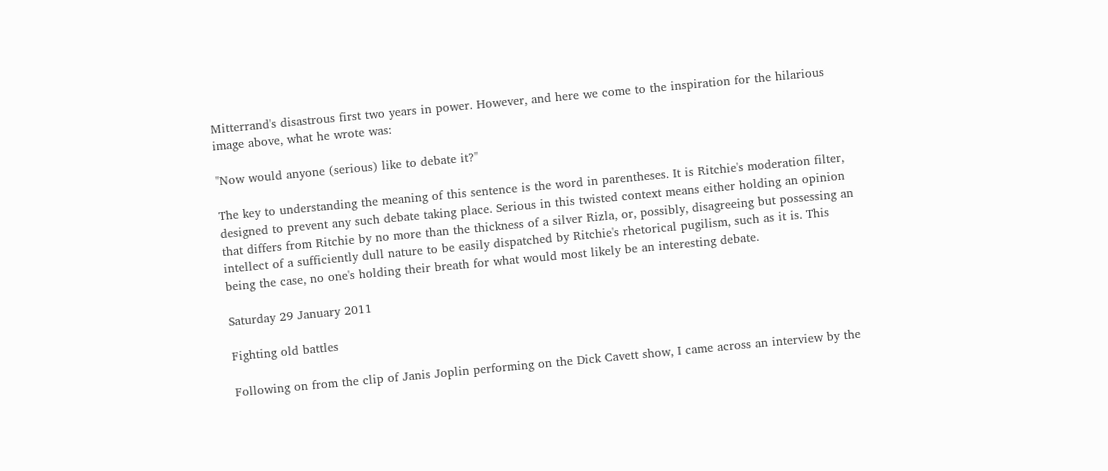Mitterrand's disastrous first two years in power. However, and here we come to the inspiration for the hilarious image above, what he wrote was:

"Now would anyone (serious) like to debate it?"

The key to understanding the meaning of this sentence is the word in parentheses. It is Ritchie's moderation filter, designed to prevent any such debate taking place. Serious in this twisted context means either holding an opinion that differs from Ritchie by no more than the thickness of a silver Rizla, or, possibly, disagreeing but possessing an intellect of a sufficiently dull nature to be easily dispatched by Ritchie's rhetorical pugilism, such as it is. This being the case, no one's holding their breath for what would most likely be an interesting debate.

Saturday 29 January 2011

Fighting old battles

Following on from the clip of Janis Joplin performing on the Dick Cavett show, I came across an interview by the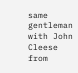same gentleman with John Cleese from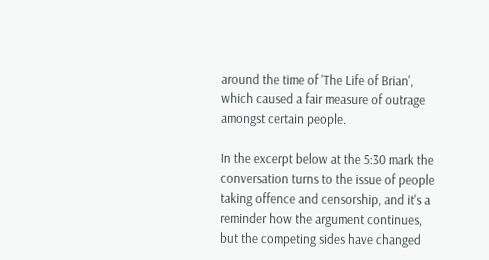around the time of 'The Life of Brian', which caused a fair measure of outrage amongst certain people.

In the excerpt below at the 5:30 mark the conversation turns to the issue of people taking offence and censorship, and it's a reminder how the argument continues, but the competing sides have changed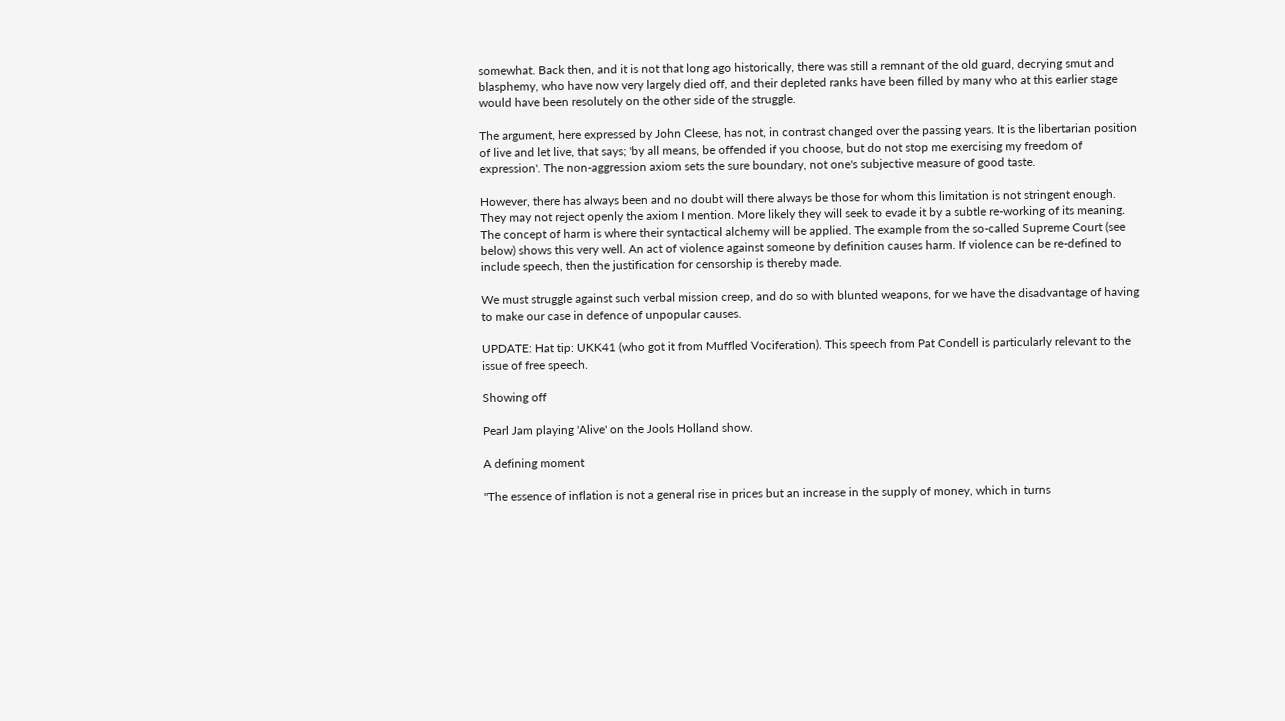somewhat. Back then, and it is not that long ago historically, there was still a remnant of the old guard, decrying smut and blasphemy, who have now very largely died off, and their depleted ranks have been filled by many who at this earlier stage would have been resolutely on the other side of the struggle.

The argument, here expressed by John Cleese, has not, in contrast changed over the passing years. It is the libertarian position of live and let live, that says; 'by all means, be offended if you choose, but do not stop me exercising my freedom of expression'. The non-aggression axiom sets the sure boundary, not one's subjective measure of good taste.

However, there has always been and no doubt will there always be those for whom this limitation is not stringent enough. They may not reject openly the axiom I mention. More likely they will seek to evade it by a subtle re-working of its meaning. The concept of harm is where their syntactical alchemy will be applied. The example from the so-called Supreme Court (see below) shows this very well. An act of violence against someone by definition causes harm. If violence can be re-defined to include speech, then the justification for censorship is thereby made.

We must struggle against such verbal mission creep, and do so with blunted weapons, for we have the disadvantage of having to make our case in defence of unpopular causes.

UPDATE: Hat tip: UKK41 (who got it from Muffled Vociferation). This speech from Pat Condell is particularly relevant to the issue of free speech.

Showing off

Pearl Jam playing 'Alive' on the Jools Holland show.

A defining moment

"The essence of inflation is not a general rise in prices but an increase in the supply of money, which in turns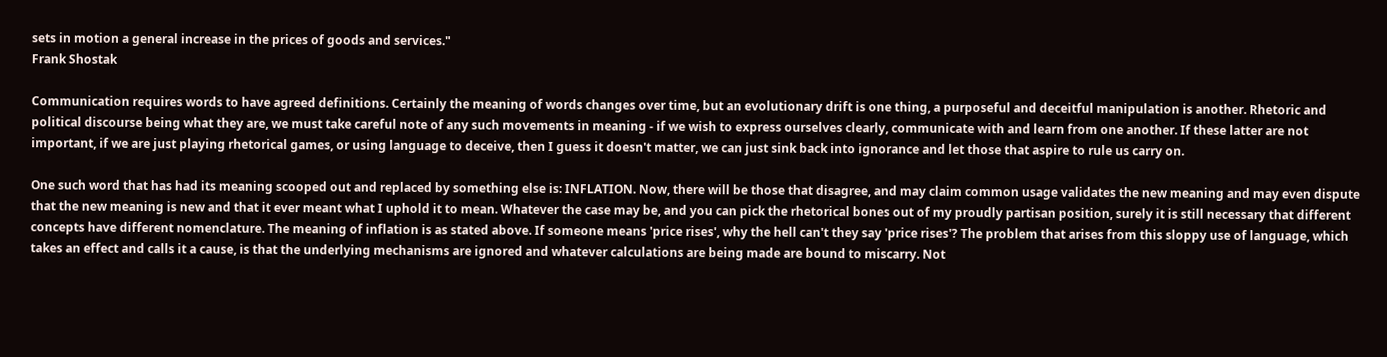sets in motion a general increase in the prices of goods and services."
Frank Shostak

Communication requires words to have agreed definitions. Certainly the meaning of words changes over time, but an evolutionary drift is one thing, a purposeful and deceitful manipulation is another. Rhetoric and political discourse being what they are, we must take careful note of any such movements in meaning - if we wish to express ourselves clearly, communicate with and learn from one another. If these latter are not important, if we are just playing rhetorical games, or using language to deceive, then I guess it doesn't matter, we can just sink back into ignorance and let those that aspire to rule us carry on.

One such word that has had its meaning scooped out and replaced by something else is: INFLATION. Now, there will be those that disagree, and may claim common usage validates the new meaning and may even dispute that the new meaning is new and that it ever meant what I uphold it to mean. Whatever the case may be, and you can pick the rhetorical bones out of my proudly partisan position, surely it is still necessary that different concepts have different nomenclature. The meaning of inflation is as stated above. If someone means 'price rises', why the hell can't they say 'price rises'? The problem that arises from this sloppy use of language, which takes an effect and calls it a cause, is that the underlying mechanisms are ignored and whatever calculations are being made are bound to miscarry. Not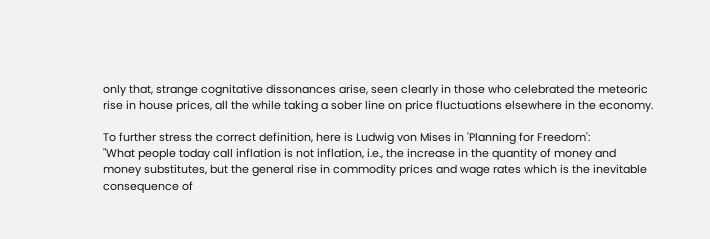only that, strange cognitative dissonances arise, seen clearly in those who celebrated the meteoric rise in house prices, all the while taking a sober line on price fluctuations elsewhere in the economy.

To further stress the correct definition, here is Ludwig von Mises in 'Planning for Freedom':
"What people today call inflation is not inflation, i.e., the increase in the quantity of money and money substitutes, but the general rise in commodity prices and wage rates which is the inevitable consequence of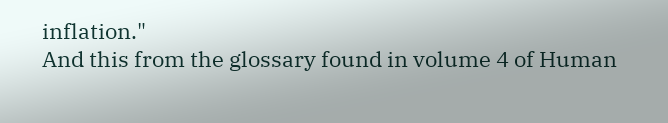inflation."
And this from the glossary found in volume 4 of Human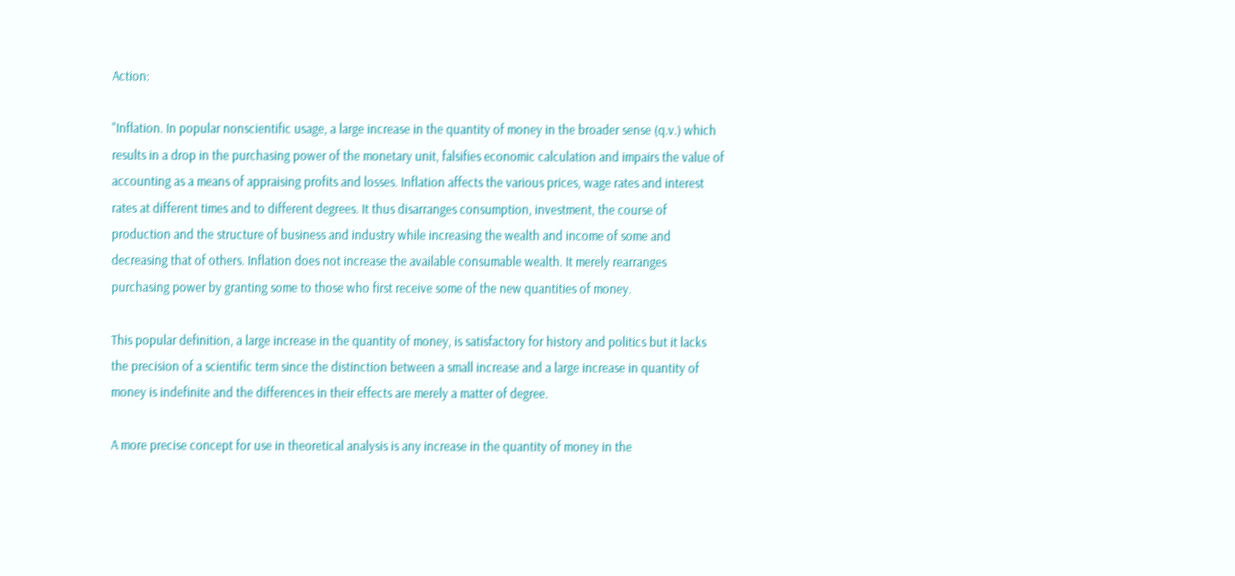Action:

"Inflation. In popular nonscientific usage, a large increase in the quantity of money in the broader sense (q.v.) which results in a drop in the purchasing power of the monetary unit, falsifies economic calculation and impairs the value of accounting as a means of appraising profits and losses. Inflation affects the various prices, wage rates and interest rates at different times and to different degrees. It thus disarranges consumption, investment, the course of production and the structure of business and industry while increasing the wealth and income of some and decreasing that of others. Inflation does not increase the available consumable wealth. It merely rearranges purchasing power by granting some to those who first receive some of the new quantities of money.

This popular definition, a large increase in the quantity of money, is satisfactory for history and politics but it lacks the precision of a scientific term since the distinction between a small increase and a large increase in quantity of money is indefinite and the differences in their effects are merely a matter of degree.

A more precise concept for use in theoretical analysis is any increase in the quantity of money in the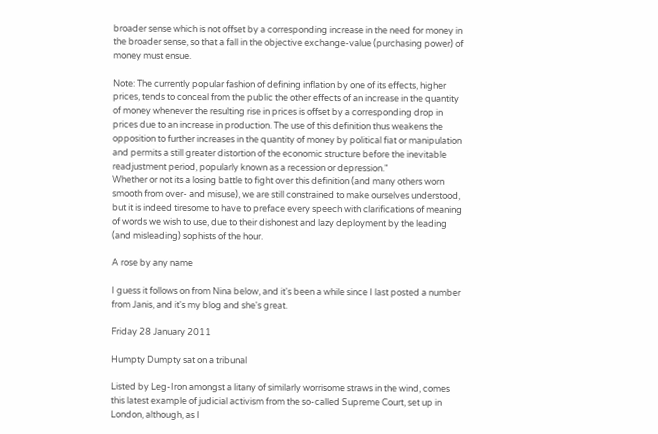broader sense which is not offset by a corresponding increase in the need for money in the broader sense, so that a fall in the objective exchange-value (purchasing power) of money must ensue.

Note: The currently popular fashion of defining inflation by one of its effects, higher prices, tends to conceal from the public the other effects of an increase in the quantity of money whenever the resulting rise in prices is offset by a corresponding drop in prices due to an increase in production. The use of this definition thus weakens the opposition to further increases in the quantity of money by political fiat or manipulation and permits a still greater distortion of the economic structure before the inevitable readjustment period, popularly known as a recession or depression."
Whether or not its a losing battle to fight over this definition (and many others worn smooth from over- and misuse), we are still constrained to make ourselves understood, but it is indeed tiresome to have to preface every speech with clarifications of meaning of words we wish to use, due to their dishonest and lazy deployment by the leading (and misleading) sophists of the hour.

A rose by any name

I guess it follows on from Nina below, and it's been a while since I last posted a number from Janis, and it's my blog and she's great.

Friday 28 January 2011

Humpty Dumpty sat on a tribunal

Listed by Leg-Iron amongst a litany of similarly worrisome straws in the wind, comes this latest example of judicial activism from the so-called Supreme Court, set up in London, although, as I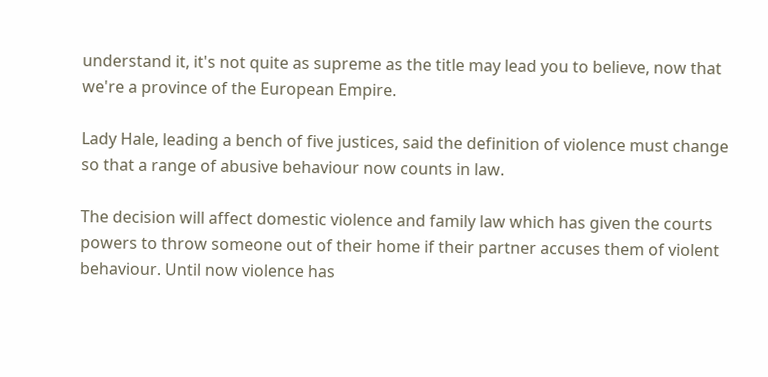understand it, it's not quite as supreme as the title may lead you to believe, now that we're a province of the European Empire.

Lady Hale, leading a bench of five justices, said the definition of violence must change so that a range of abusive behaviour now counts in law.

The decision will affect domestic violence and family law which has given the courts powers to throw someone out of their home if their partner accuses them of violent behaviour. Until now violence has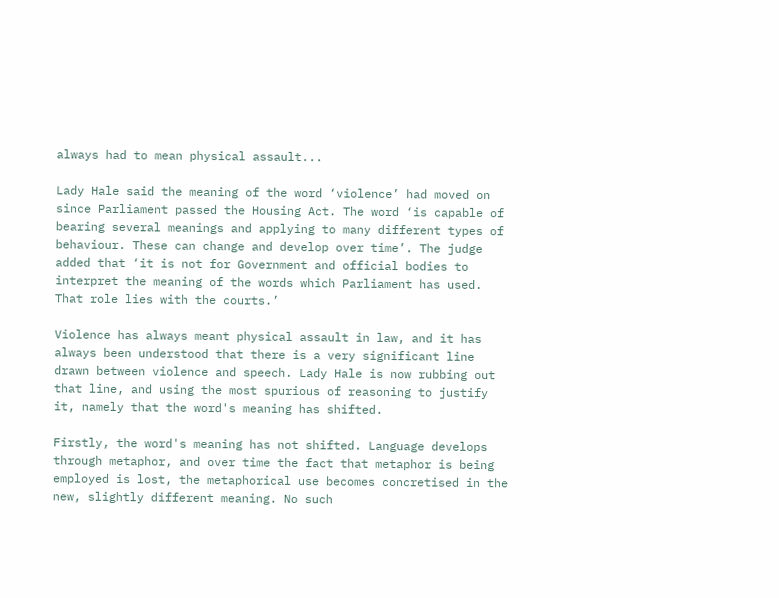always had to mean physical assault...

Lady Hale said the meaning of the word ‘violence’ had moved on since Parliament passed the Housing Act. The word ‘is capable of bearing several meanings and applying to many different types of behaviour. These can change and develop over time’. The judge added that ‘it is not for Government and official bodies to interpret the meaning of the words which Parliament has used. That role lies with the courts.’

Violence has always meant physical assault in law, and it has always been understood that there is a very significant line drawn between violence and speech. Lady Hale is now rubbing out that line, and using the most spurious of reasoning to justify it, namely that the word's meaning has shifted.

Firstly, the word's meaning has not shifted. Language develops through metaphor, and over time the fact that metaphor is being employed is lost, the metaphorical use becomes concretised in the new, slightly different meaning. No such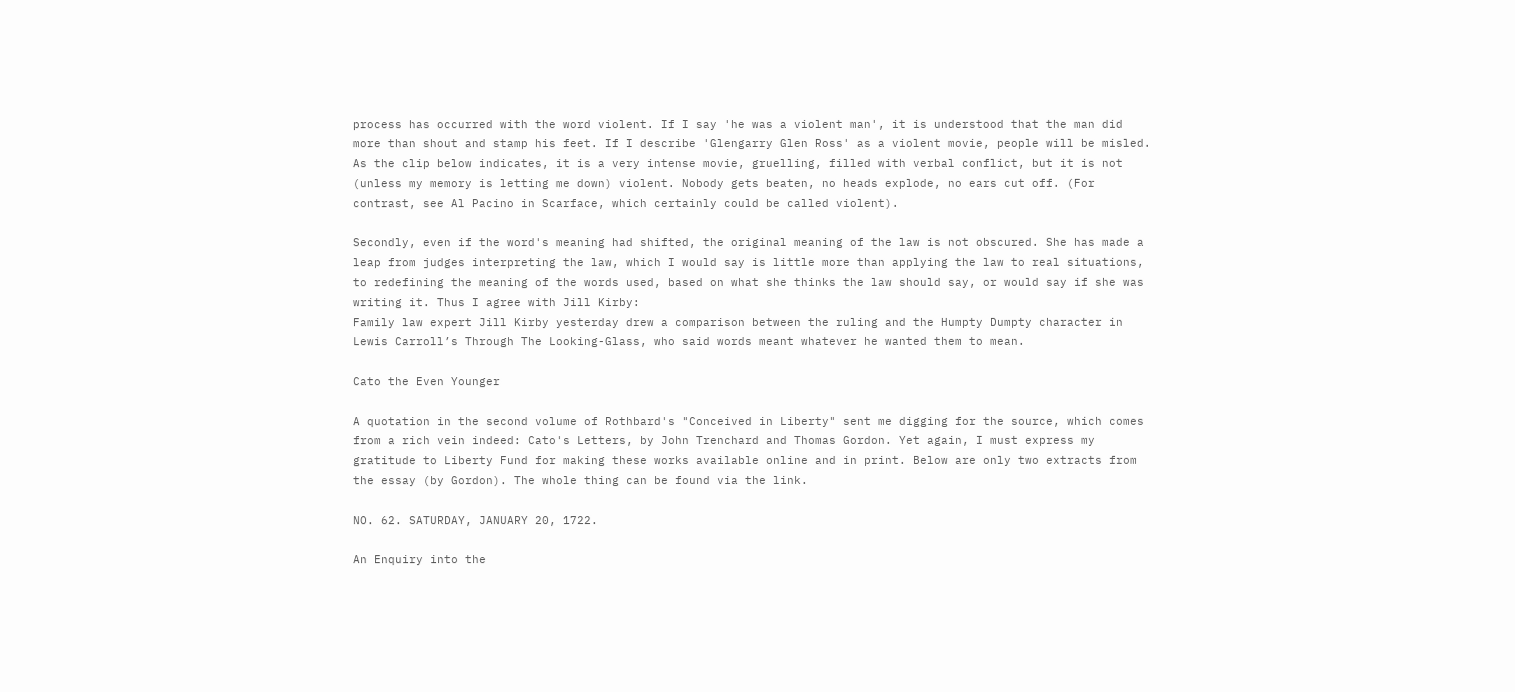process has occurred with the word violent. If I say 'he was a violent man', it is understood that the man did more than shout and stamp his feet. If I describe 'Glengarry Glen Ross' as a violent movie, people will be misled. As the clip below indicates, it is a very intense movie, gruelling, filled with verbal conflict, but it is not (unless my memory is letting me down) violent. Nobody gets beaten, no heads explode, no ears cut off. (For contrast, see Al Pacino in Scarface, which certainly could be called violent).

Secondly, even if the word's meaning had shifted, the original meaning of the law is not obscured. She has made a leap from judges interpreting the law, which I would say is little more than applying the law to real situations, to redefining the meaning of the words used, based on what she thinks the law should say, or would say if she was writing it. Thus I agree with Jill Kirby:
Family law expert Jill Kirby yesterday drew a comparison between the ruling and the Humpty Dumpty character in Lewis Carroll’s Through The Looking-Glass, who said words meant whatever he wanted them to mean.

Cato the Even Younger

A quotation in the second volume of Rothbard's "Conceived in Liberty" sent me digging for the source, which comes from a rich vein indeed: Cato's Letters, by John Trenchard and Thomas Gordon. Yet again, I must express my gratitude to Liberty Fund for making these works available online and in print. Below are only two extracts from the essay (by Gordon). The whole thing can be found via the link.

NO. 62. SATURDAY, JANUARY 20, 1722.

An Enquiry into the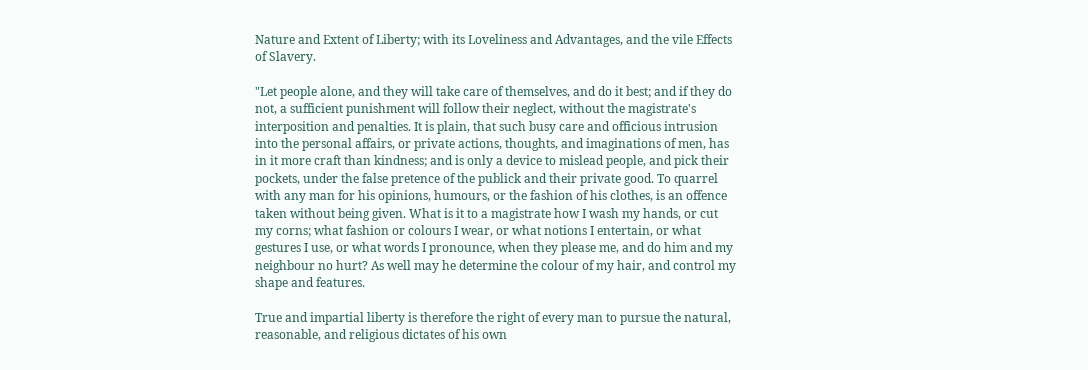Nature and Extent of Liberty; with its Loveliness and Advantages, and the vile Effects of Slavery.

"Let people alone, and they will take care of themselves, and do it best; and if they do not, a sufficient punishment will follow their neglect, without the magistrate's interposition and penalties. It is plain, that such busy care and officious intrusion into the personal affairs, or private actions, thoughts, and imaginations of men, has in it more craft than kindness; and is only a device to mislead people, and pick their pockets, under the false pretence of the publick and their private good. To quarrel with any man for his opinions, humours, or the fashion of his clothes, is an offence taken without being given. What is it to a magistrate how I wash my hands, or cut my corns; what fashion or colours I wear, or what notions I entertain, or what gestures I use, or what words I pronounce, when they please me, and do him and my neighbour no hurt? As well may he determine the colour of my hair, and control my shape and features.

True and impartial liberty is therefore the right of every man to pursue the natural, reasonable, and religious dictates of his own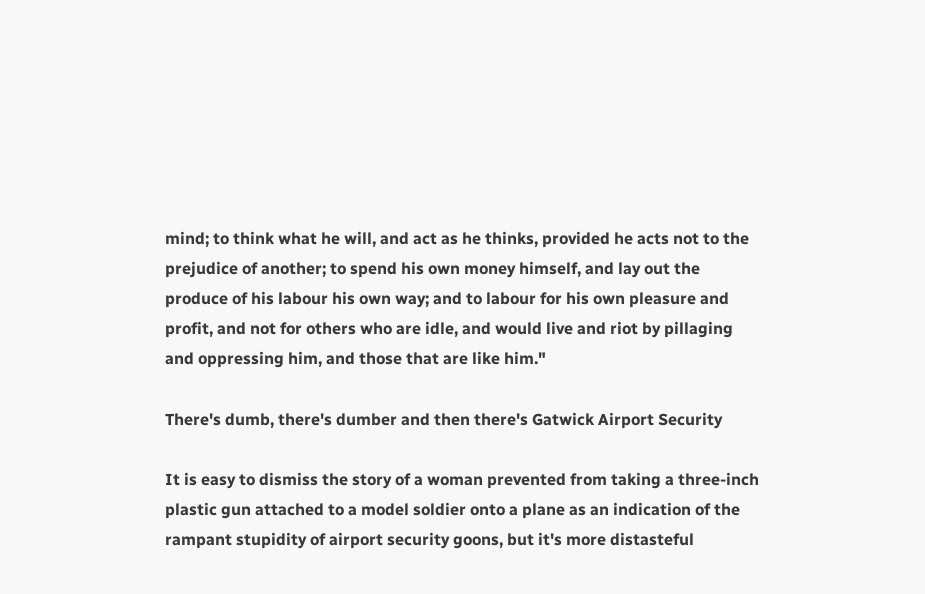mind; to think what he will, and act as he thinks, provided he acts not to the prejudice of another; to spend his own money himself, and lay out the produce of his labour his own way; and to labour for his own pleasure and profit, and not for others who are idle, and would live and riot by pillaging and oppressing him, and those that are like him."

There's dumb, there's dumber and then there's Gatwick Airport Security

It is easy to dismiss the story of a woman prevented from taking a three-inch plastic gun attached to a model soldier onto a plane as an indication of the rampant stupidity of airport security goons, but it's more distasteful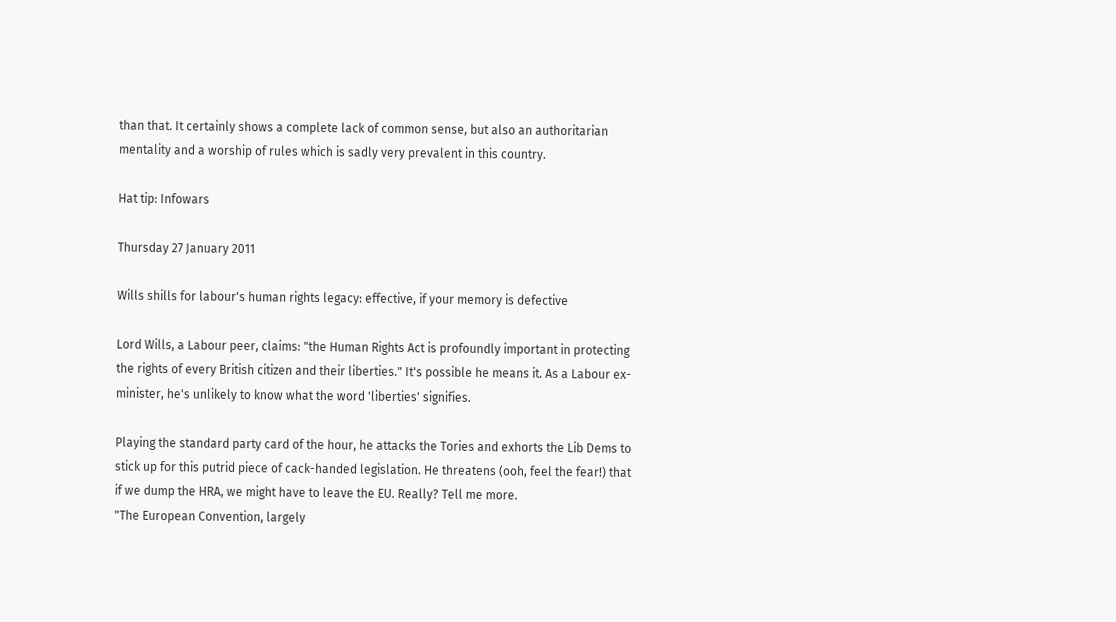than that. It certainly shows a complete lack of common sense, but also an authoritarian mentality and a worship of rules which is sadly very prevalent in this country.

Hat tip: Infowars

Thursday 27 January 2011

Wills shills for labour's human rights legacy: effective, if your memory is defective

Lord Wills, a Labour peer, claims: "the Human Rights Act is profoundly important in protecting the rights of every British citizen and their liberties." It's possible he means it. As a Labour ex-minister, he's unlikely to know what the word 'liberties' signifies.

Playing the standard party card of the hour, he attacks the Tories and exhorts the Lib Dems to stick up for this putrid piece of cack-handed legislation. He threatens (ooh, feel the fear!) that if we dump the HRA, we might have to leave the EU. Really? Tell me more.
"The European Convention, largely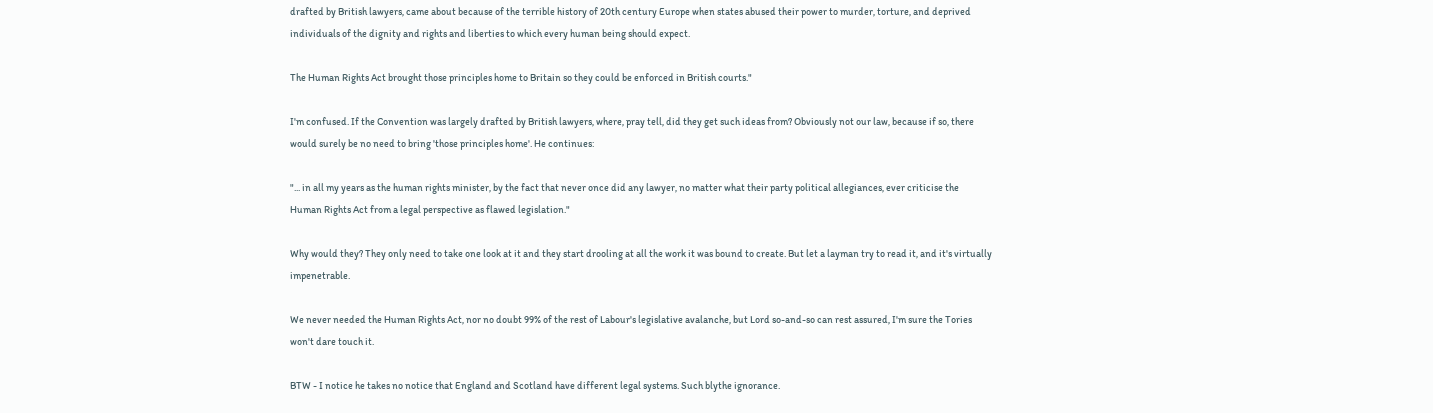drafted by British lawyers, came about because of the terrible history of 20th century Europe when states abused their power to murder, torture, and deprived individuals of the dignity and rights and liberties to which every human being should expect.

The Human Rights Act brought those principles home to Britain so they could be enforced in British courts."

I'm confused. If the Convention was largely drafted by British lawyers, where, pray tell, did they get such ideas from? Obviously not our law, because if so, there would surely be no need to bring 'those principles home'. He continues:

"... in all my years as the human rights minister, by the fact that never once did any lawyer, no matter what their party political allegiances, ever criticise the Human Rights Act from a legal perspective as flawed legislation."

Why would they? They only need to take one look at it and they start drooling at all the work it was bound to create. But let a layman try to read it, and it's virtually impenetrable.

We never needed the Human Rights Act, nor no doubt 99% of the rest of Labour's legislative avalanche, but Lord so-and-so can rest assured, I'm sure the Tories won't dare touch it.

BTW - I notice he takes no notice that England and Scotland have different legal systems. Such blythe ignorance.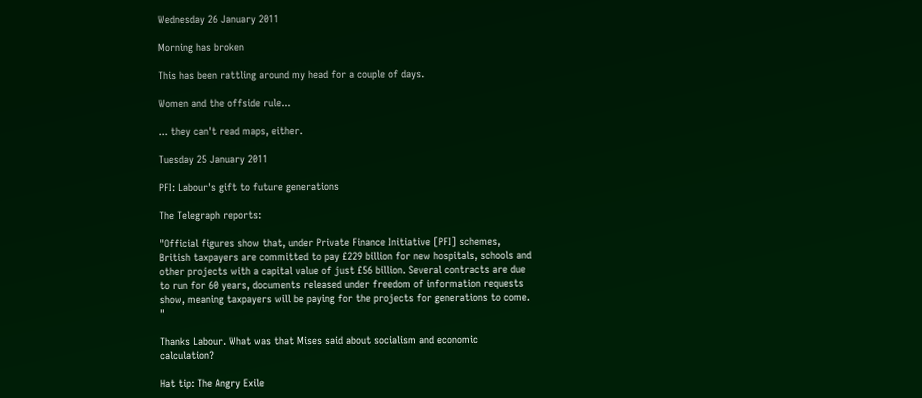Wednesday 26 January 2011

Morning has broken

This has been rattling around my head for a couple of days.

Women and the offside rule...

... they can't read maps, either.

Tuesday 25 January 2011

PFI: Labour's gift to future generations

The Telegraph reports:

"Official figures show that, under Private Finance Initiative [PFI] schemes, British taxpayers are committed to pay £229 billion for new hospitals, schools and other projects with a capital value of just £56 billion. Several contracts are due to run for 60 years, documents released under freedom of information requests show, meaning taxpayers will be paying for the projects for generations to come. "

Thanks Labour. What was that Mises said about socialism and economic calculation?

Hat tip: The Angry Exile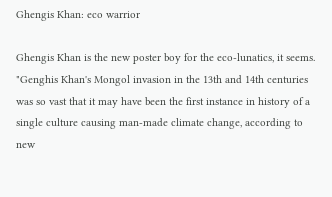Ghengis Khan: eco warrior

Ghengis Khan is the new poster boy for the eco-lunatics, it seems.
"Genghis Khan's Mongol invasion in the 13th and 14th centuries was so vast that it may have been the first instance in history of a single culture causing man-made climate change, according to new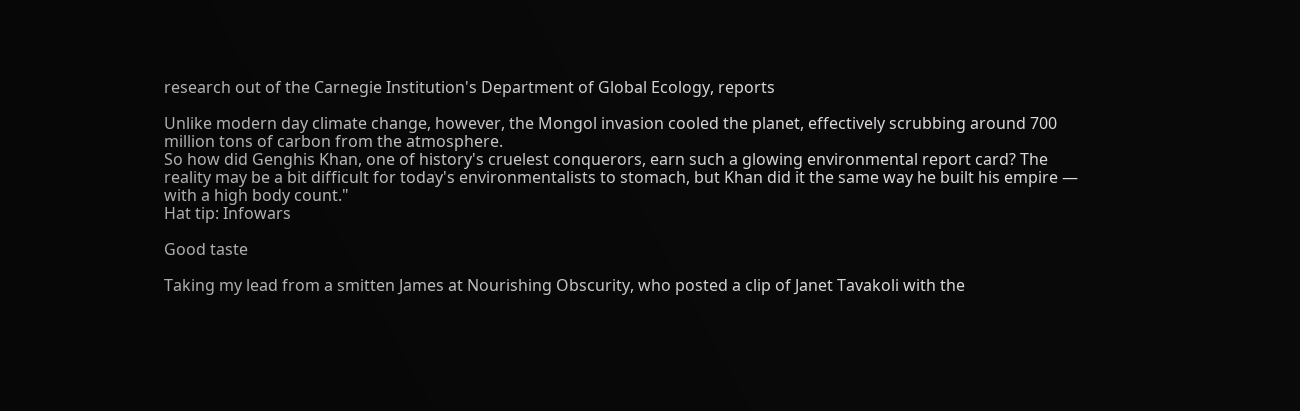research out of the Carnegie Institution's Department of Global Ecology, reports

Unlike modern day climate change, however, the Mongol invasion cooled the planet, effectively scrubbing around 700 million tons of carbon from the atmosphere.
So how did Genghis Khan, one of history's cruelest conquerors, earn such a glowing environmental report card? The reality may be a bit difficult for today's environmentalists to stomach, but Khan did it the same way he built his empire — with a high body count."
Hat tip: Infowars

Good taste

Taking my lead from a smitten James at Nourishing Obscurity, who posted a clip of Janet Tavakoli with the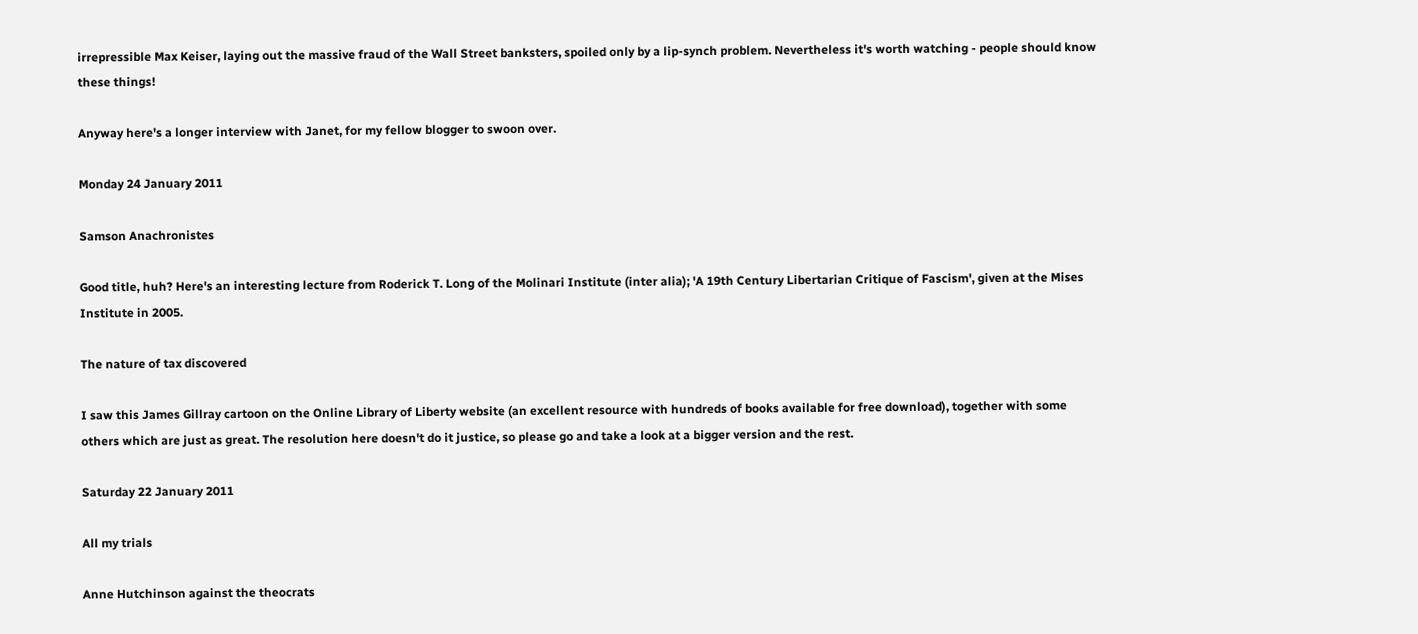irrepressible Max Keiser, laying out the massive fraud of the Wall Street banksters, spoiled only by a lip-synch problem. Nevertheless it's worth watching - people should know these things!

Anyway here's a longer interview with Janet, for my fellow blogger to swoon over.

Monday 24 January 2011

Samson Anachronistes

Good title, huh? Here's an interesting lecture from Roderick T. Long of the Molinari Institute (inter alia); 'A 19th Century Libertarian Critique of Fascism', given at the Mises Institute in 2005.

The nature of tax discovered

I saw this James Gillray cartoon on the Online Library of Liberty website (an excellent resource with hundreds of books available for free download), together with some others which are just as great. The resolution here doesn't do it justice, so please go and take a look at a bigger version and the rest.

Saturday 22 January 2011

All my trials

Anne Hutchinson against the theocrats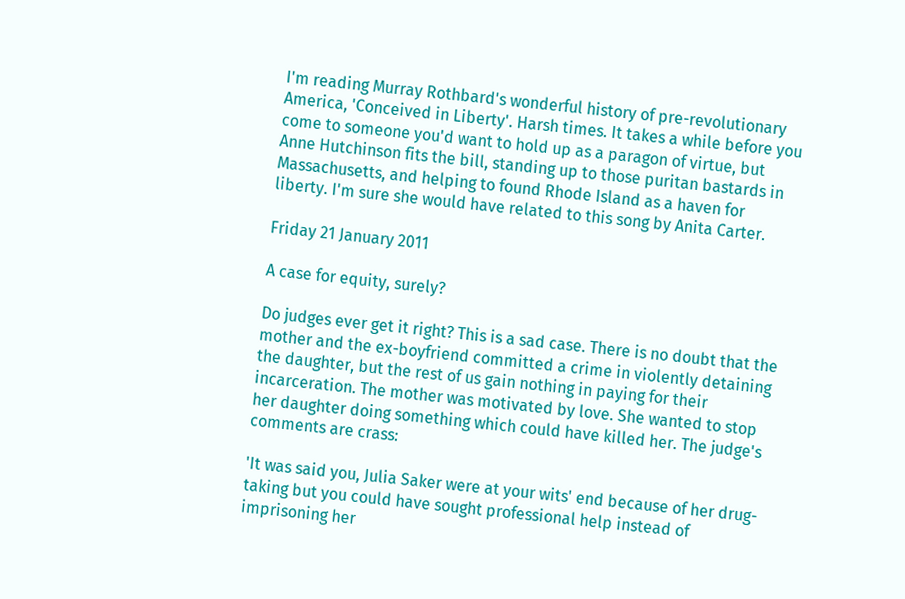I'm reading Murray Rothbard's wonderful history of pre-revolutionary America, 'Conceived in Liberty'. Harsh times. It takes a while before you come to someone you'd want to hold up as a paragon of virtue, but Anne Hutchinson fits the bill, standing up to those puritan bastards in Massachusetts, and helping to found Rhode Island as a haven for liberty. I'm sure she would have related to this song by Anita Carter.

Friday 21 January 2011

A case for equity, surely?

Do judges ever get it right? This is a sad case. There is no doubt that the mother and the ex-boyfriend committed a crime in violently detaining the daughter, but the rest of us gain nothing in paying for their incarceration. The mother was motivated by love. She wanted to stop her daughter doing something which could have killed her. The judge's comments are crass:

'It was said you, Julia Saker were at your wits' end because of her drug-taking but you could have sought professional help instead of imprisoning her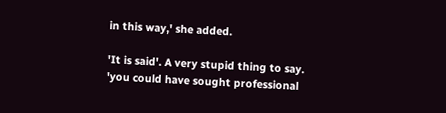in this way,' she added.

'It is said'. A very stupid thing to say. 'you could have sought professional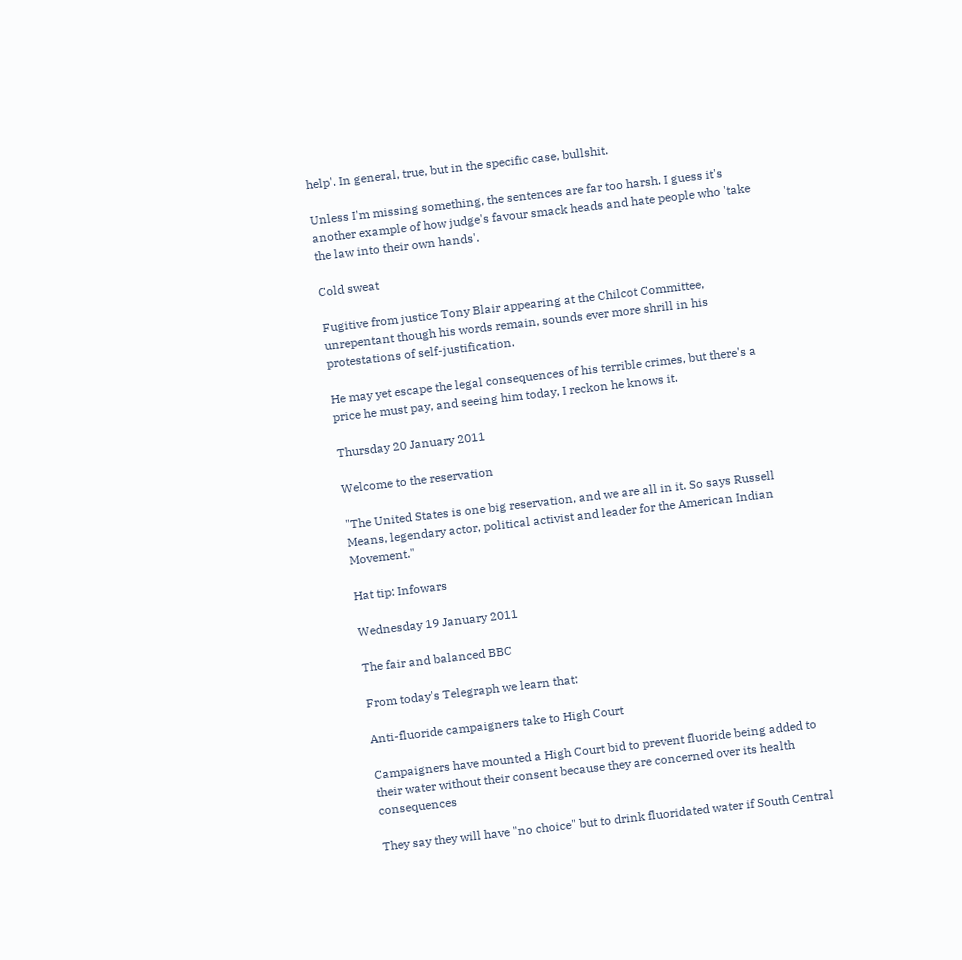help'. In general, true, but in the specific case, bullshit.

Unless I'm missing something, the sentences are far too harsh. I guess it's another example of how judge's favour smack heads and hate people who 'take the law into their own hands'.

Cold sweat

Fugitive from justice Tony Blair appearing at the Chilcot Committee, unrepentant though his words remain, sounds ever more shrill in his protestations of self-justification.

He may yet escape the legal consequences of his terrible crimes, but there's a price he must pay, and seeing him today, I reckon he knows it.

Thursday 20 January 2011

Welcome to the reservation

"The United States is one big reservation, and we are all in it. So says Russell Means, legendary actor, political activist and leader for the American Indian Movement."

Hat tip: Infowars

Wednesday 19 January 2011

The fair and balanced BBC

From today's Telegraph we learn that:

Anti-fluoride campaigners take to High Court

Campaigners have mounted a High Court bid to prevent fluoride being added to their water without their consent because they are concerned over its health consequences

They say they will have "no choice" but to drink fluoridated water if South Central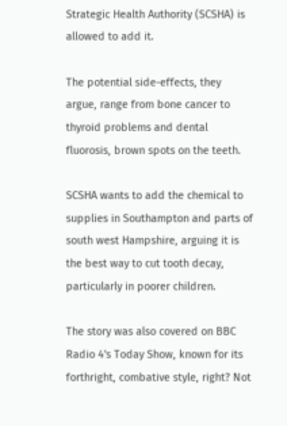Strategic Health Authority (SCSHA) is allowed to add it.

The potential side-effects, they argue, range from bone cancer to thyroid problems and dental fluorosis, brown spots on the teeth.

SCSHA wants to add the chemical to supplies in Southampton and parts of south west Hampshire, arguing it is the best way to cut tooth decay, particularly in poorer children.

The story was also covered on BBC Radio 4's Today Show, known for its forthright, combative style, right? Not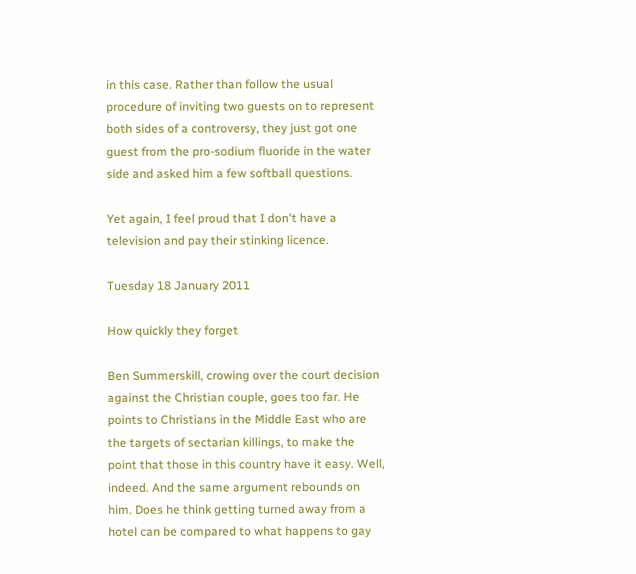in this case. Rather than follow the usual procedure of inviting two guests on to represent both sides of a controversy, they just got one guest from the pro-sodium fluoride in the water side and asked him a few softball questions.

Yet again, I feel proud that I don't have a television and pay their stinking licence.

Tuesday 18 January 2011

How quickly they forget

Ben Summerskill, crowing over the court decision against the Christian couple, goes too far. He points to Christians in the Middle East who are the targets of sectarian killings, to make the point that those in this country have it easy. Well, indeed. And the same argument rebounds on him. Does he think getting turned away from a hotel can be compared to what happens to gay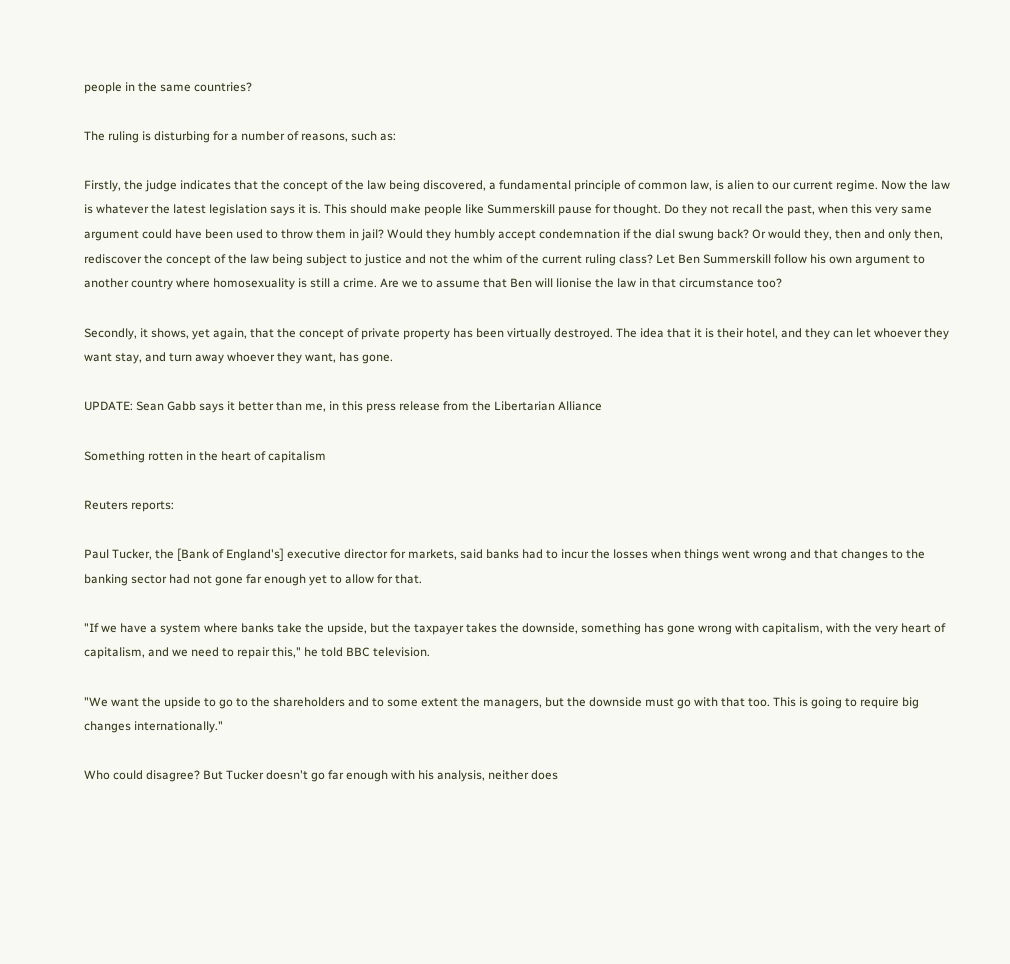people in the same countries?

The ruling is disturbing for a number of reasons, such as:

Firstly, the judge indicates that the concept of the law being discovered, a fundamental principle of common law, is alien to our current regime. Now the law is whatever the latest legislation says it is. This should make people like Summerskill pause for thought. Do they not recall the past, when this very same argument could have been used to throw them in jail? Would they humbly accept condemnation if the dial swung back? Or would they, then and only then, rediscover the concept of the law being subject to justice and not the whim of the current ruling class? Let Ben Summerskill follow his own argument to another country where homosexuality is still a crime. Are we to assume that Ben will lionise the law in that circumstance too?

Secondly, it shows, yet again, that the concept of private property has been virtually destroyed. The idea that it is their hotel, and they can let whoever they want stay, and turn away whoever they want, has gone.

UPDATE: Sean Gabb says it better than me, in this press release from the Libertarian Alliance

Something rotten in the heart of capitalism

Reuters reports:

Paul Tucker, the [Bank of England's] executive director for markets, said banks had to incur the losses when things went wrong and that changes to the banking sector had not gone far enough yet to allow for that.

"If we have a system where banks take the upside, but the taxpayer takes the downside, something has gone wrong with capitalism, with the very heart of capitalism, and we need to repair this," he told BBC television.

"We want the upside to go to the shareholders and to some extent the managers, but the downside must go with that too. This is going to require big changes internationally."

Who could disagree? But Tucker doesn't go far enough with his analysis, neither does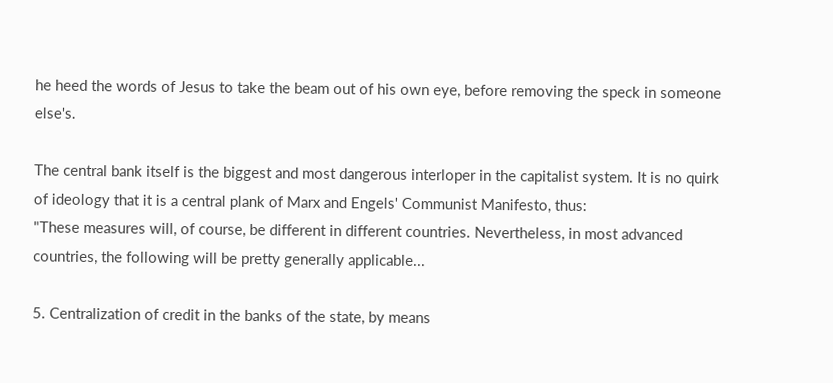he heed the words of Jesus to take the beam out of his own eye, before removing the speck in someone else's.

The central bank itself is the biggest and most dangerous interloper in the capitalist system. It is no quirk of ideology that it is a central plank of Marx and Engels' Communist Manifesto, thus:
"These measures will, of course, be different in different countries. Nevertheless, in most advanced countries, the following will be pretty generally applicable...

5. Centralization of credit in the banks of the state, by means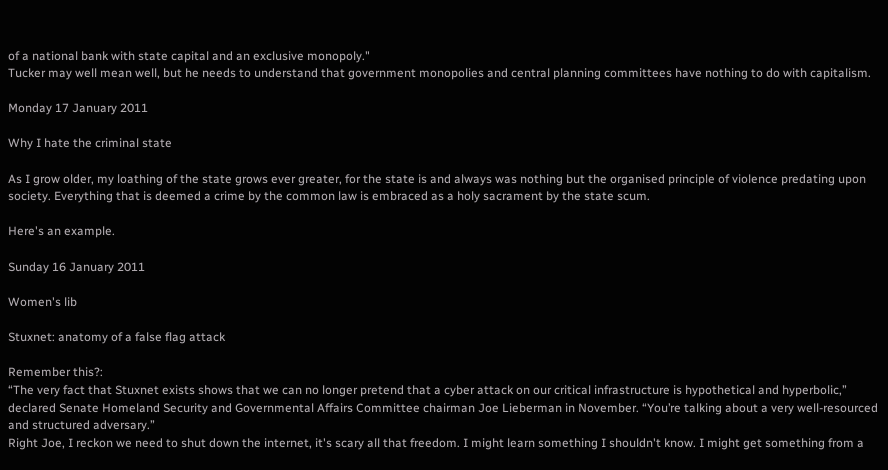of a national bank with state capital and an exclusive monopoly."
Tucker may well mean well, but he needs to understand that government monopolies and central planning committees have nothing to do with capitalism.

Monday 17 January 2011

Why I hate the criminal state

As I grow older, my loathing of the state grows ever greater, for the state is and always was nothing but the organised principle of violence predating upon society. Everything that is deemed a crime by the common law is embraced as a holy sacrament by the state scum.

Here's an example.

Sunday 16 January 2011

Women's lib

Stuxnet: anatomy of a false flag attack

Remember this?:
“The very fact that Stuxnet exists shows that we can no longer pretend that a cyber attack on our critical infrastructure is hypothetical and hyperbolic,” declared Senate Homeland Security and Governmental Affairs Committee chairman Joe Lieberman in November. “You’re talking about a very well-resourced and structured adversary.”
Right Joe, I reckon we need to shut down the internet, it's scary all that freedom. I might learn something I shouldn't know. I might get something from a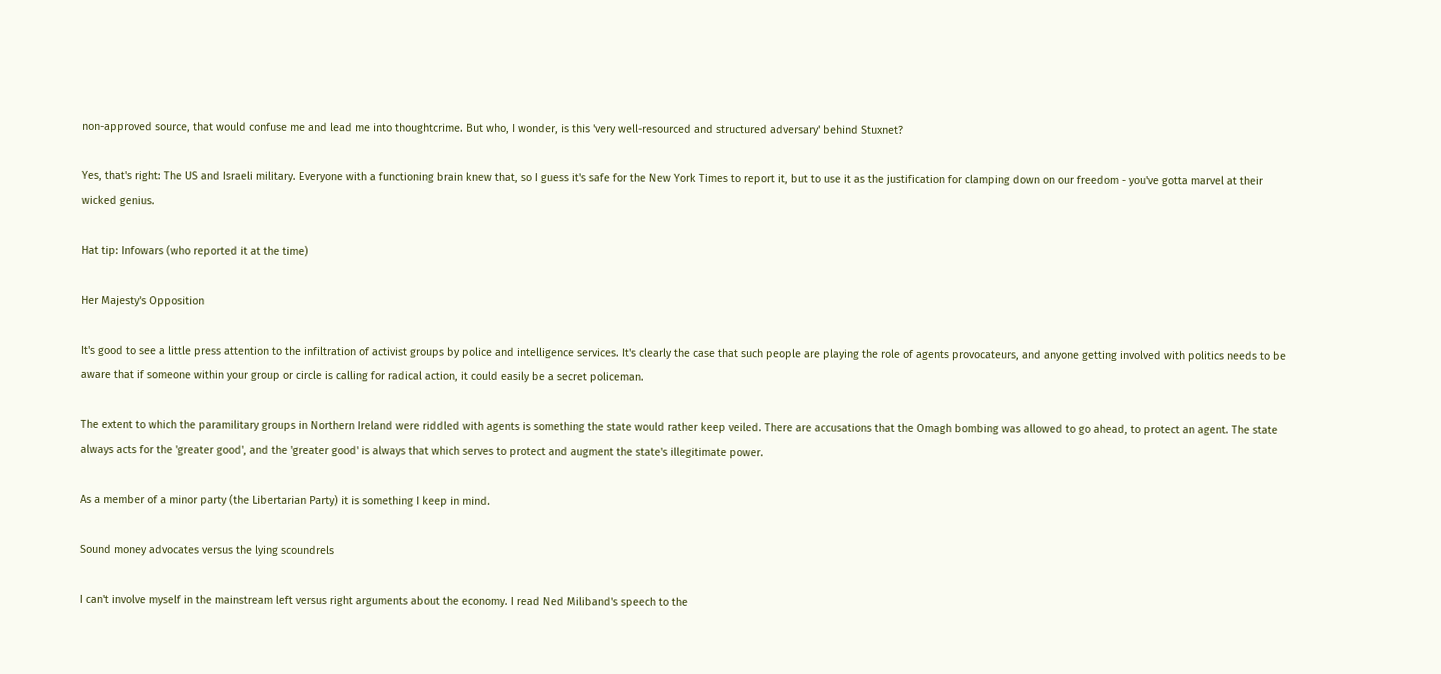non-approved source, that would confuse me and lead me into thoughtcrime. But who, I wonder, is this 'very well-resourced and structured adversary' behind Stuxnet?

Yes, that's right: The US and Israeli military. Everyone with a functioning brain knew that, so I guess it's safe for the New York Times to report it, but to use it as the justification for clamping down on our freedom - you've gotta marvel at their wicked genius.

Hat tip: Infowars (who reported it at the time)

Her Majesty's Opposition

It's good to see a little press attention to the infiltration of activist groups by police and intelligence services. It's clearly the case that such people are playing the role of agents provocateurs, and anyone getting involved with politics needs to be aware that if someone within your group or circle is calling for radical action, it could easily be a secret policeman.

The extent to which the paramilitary groups in Northern Ireland were riddled with agents is something the state would rather keep veiled. There are accusations that the Omagh bombing was allowed to go ahead, to protect an agent. The state always acts for the 'greater good', and the 'greater good' is always that which serves to protect and augment the state's illegitimate power.

As a member of a minor party (the Libertarian Party) it is something I keep in mind.

Sound money advocates versus the lying scoundrels

I can't involve myself in the mainstream left versus right arguments about the economy. I read Ned Miliband's speech to the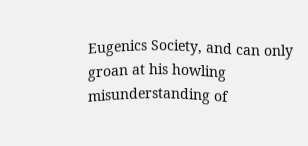Eugenics Society, and can only groan at his howling misunderstanding of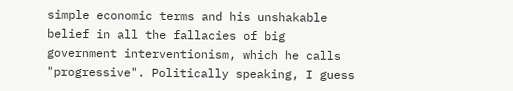simple economic terms and his unshakable belief in all the fallacies of big government interventionism, which he calls "progressive". Politically speaking, I guess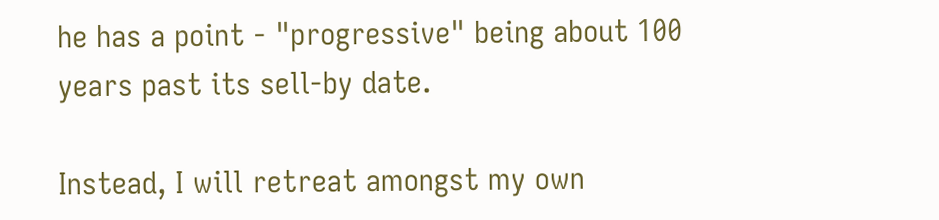he has a point - "progressive" being about 100 years past its sell-by date.

Instead, I will retreat amongst my own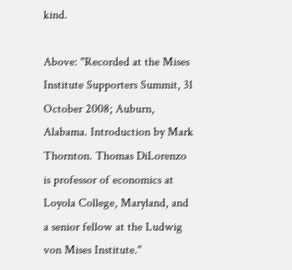kind.

Above: "Recorded at the Mises Institute Supporters Summit, 31 October 2008; Auburn, Alabama. Introduction by Mark Thornton. Thomas DiLorenzo is professor of economics at Loyola College, Maryland, and a senior fellow at the Ludwig von Mises Institute."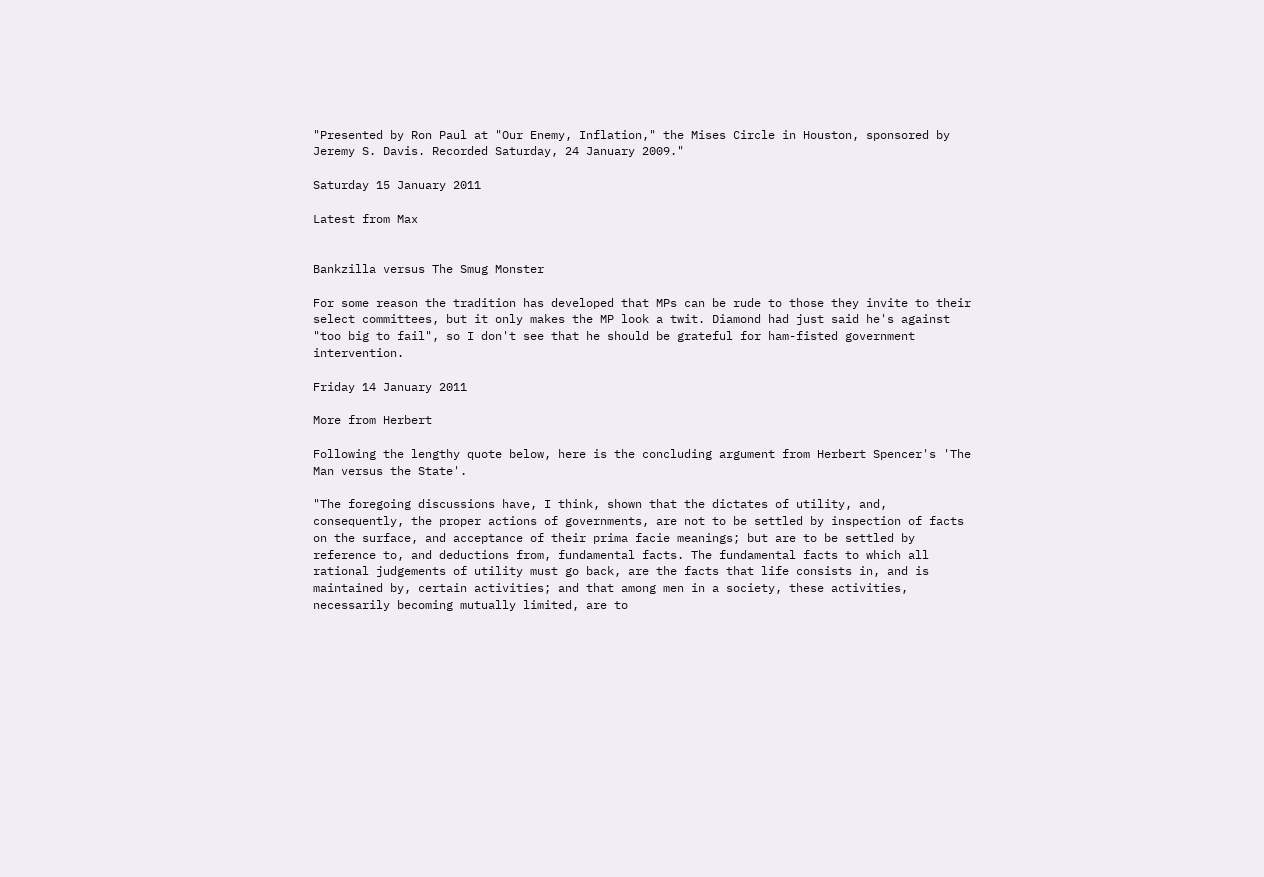"Presented by Ron Paul at "Our Enemy, Inflation," the Mises Circle in Houston, sponsored by Jeremy S. Davis. Recorded Saturday, 24 January 2009."

Saturday 15 January 2011

Latest from Max


Bankzilla versus The Smug Monster

For some reason the tradition has developed that MPs can be rude to those they invite to their select committees, but it only makes the MP look a twit. Diamond had just said he's against "too big to fail", so I don't see that he should be grateful for ham-fisted government intervention.

Friday 14 January 2011

More from Herbert

Following the lengthy quote below, here is the concluding argument from Herbert Spencer's 'The Man versus the State'.

"The foregoing discussions have, I think, shown that the dictates of utility, and, consequently, the proper actions of governments, are not to be settled by inspection of facts on the surface, and acceptance of their prima facie meanings; but are to be settled by reference to, and deductions from, fundamental facts. The fundamental facts to which all rational judgements of utility must go back, are the facts that life consists in, and is maintained by, certain activities; and that among men in a society, these activities, necessarily becoming mutually limited, are to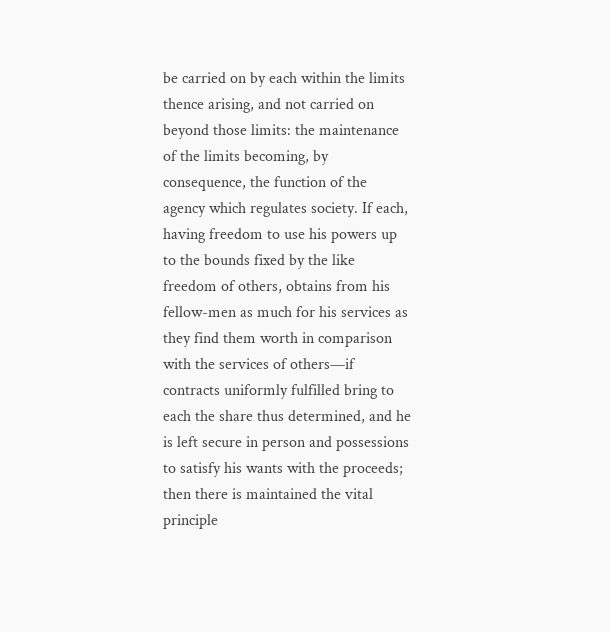be carried on by each within the limits thence arising, and not carried on beyond those limits: the maintenance of the limits becoming, by consequence, the function of the agency which regulates society. If each, having freedom to use his powers up to the bounds fixed by the like freedom of others, obtains from his fellow-men as much for his services as they find them worth in comparison with the services of others—if contracts uniformly fulfilled bring to each the share thus determined, and he is left secure in person and possessions to satisfy his wants with the proceeds; then there is maintained the vital principle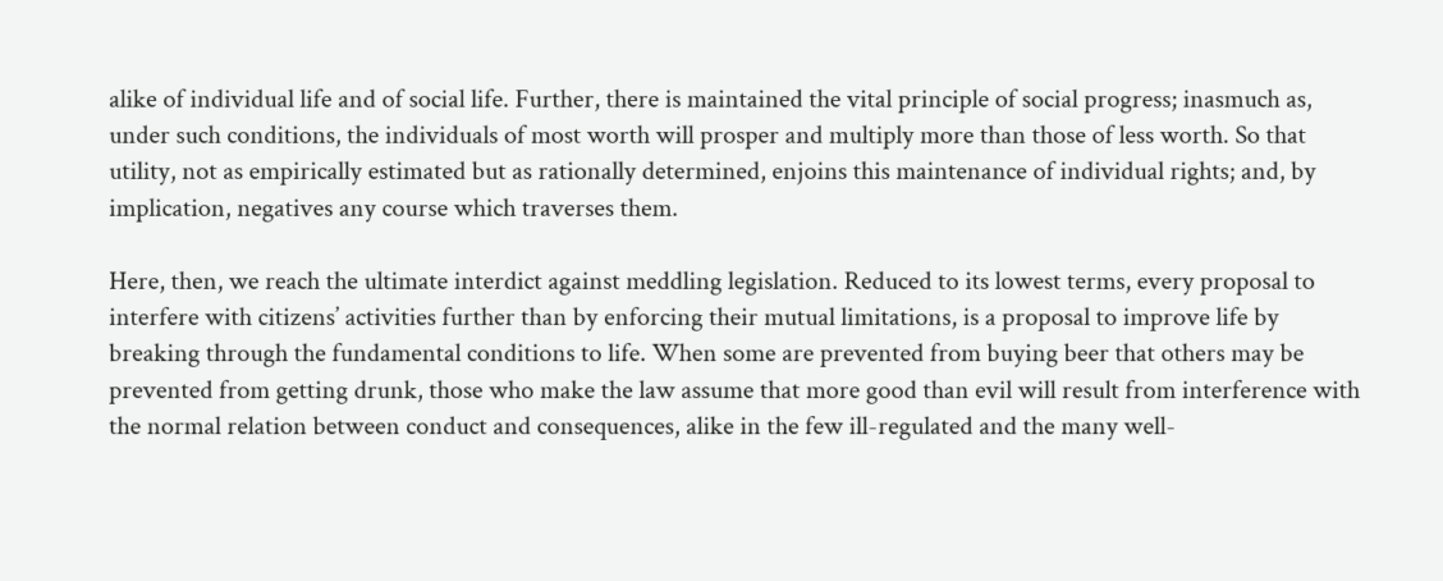alike of individual life and of social life. Further, there is maintained the vital principle of social progress; inasmuch as, under such conditions, the individuals of most worth will prosper and multiply more than those of less worth. So that utility, not as empirically estimated but as rationally determined, enjoins this maintenance of individual rights; and, by implication, negatives any course which traverses them.

Here, then, we reach the ultimate interdict against meddling legislation. Reduced to its lowest terms, every proposal to interfere with citizens’ activities further than by enforcing their mutual limitations, is a proposal to improve life by breaking through the fundamental conditions to life. When some are prevented from buying beer that others may be prevented from getting drunk, those who make the law assume that more good than evil will result from interference with the normal relation between conduct and consequences, alike in the few ill-regulated and the many well-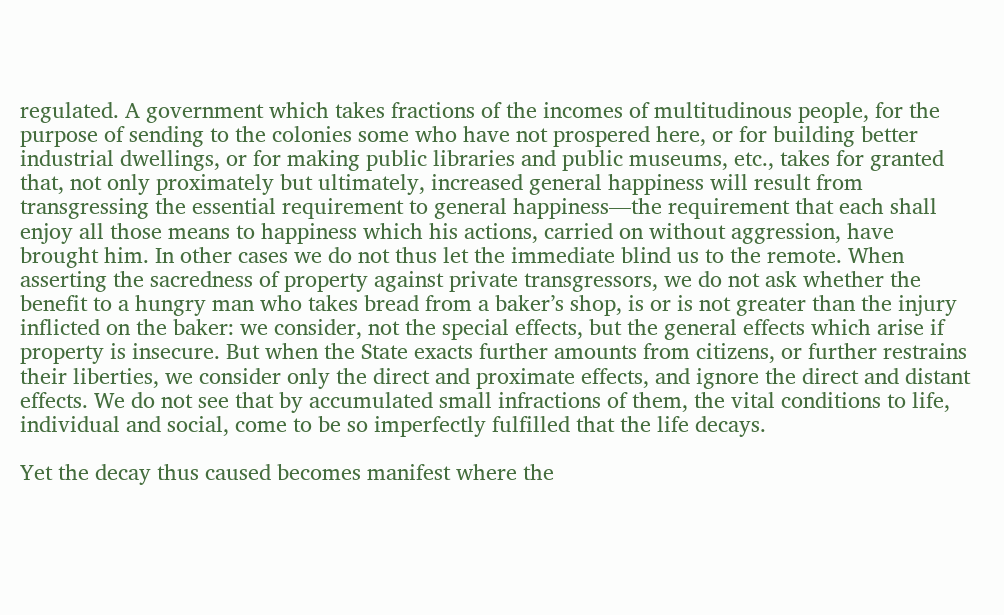regulated. A government which takes fractions of the incomes of multitudinous people, for the purpose of sending to the colonies some who have not prospered here, or for building better industrial dwellings, or for making public libraries and public museums, etc., takes for granted that, not only proximately but ultimately, increased general happiness will result from transgressing the essential requirement to general happiness—the requirement that each shall enjoy all those means to happiness which his actions, carried on without aggression, have brought him. In other cases we do not thus let the immediate blind us to the remote. When asserting the sacredness of property against private transgressors, we do not ask whether the benefit to a hungry man who takes bread from a baker’s shop, is or is not greater than the injury inflicted on the baker: we consider, not the special effects, but the general effects which arise if property is insecure. But when the State exacts further amounts from citizens, or further restrains their liberties, we consider only the direct and proximate effects, and ignore the direct and distant effects. We do not see that by accumulated small infractions of them, the vital conditions to life, individual and social, come to be so imperfectly fulfilled that the life decays.

Yet the decay thus caused becomes manifest where the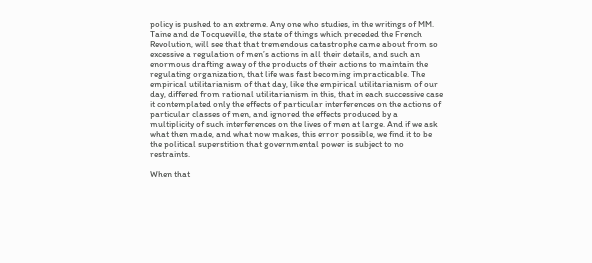policy is pushed to an extreme. Any one who studies, in the writings of MM. Taine and de Tocqueville, the state of things which preceded the French Revolution, will see that that tremendous catastrophe came about from so excessive a regulation of men’s actions in all their details, and such an enormous drafting away of the products of their actions to maintain the regulating organization, that life was fast becoming impracticable. The empirical utilitarianism of that day, like the empirical utilitarianism of our day, differed from rational utilitarianism in this, that in each successive case it contemplated only the effects of particular interferences on the actions of particular classes of men, and ignored the effects produced by a multiplicity of such interferences on the lives of men at large. And if we ask what then made, and what now makes, this error possible, we find it to be the political superstition that governmental power is subject to no restraints.

When that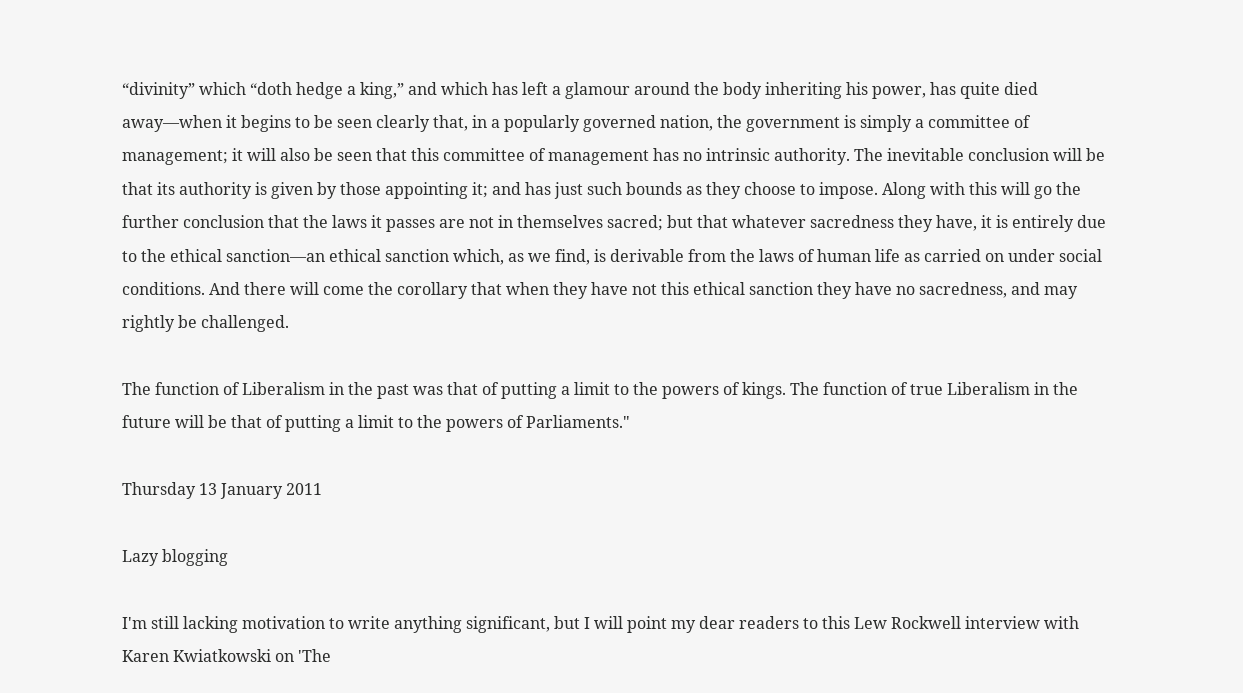“divinity” which “doth hedge a king,” and which has left a glamour around the body inheriting his power, has quite died away—when it begins to be seen clearly that, in a popularly governed nation, the government is simply a committee of management; it will also be seen that this committee of management has no intrinsic authority. The inevitable conclusion will be that its authority is given by those appointing it; and has just such bounds as they choose to impose. Along with this will go the further conclusion that the laws it passes are not in themselves sacred; but that whatever sacredness they have, it is entirely due to the ethical sanction—an ethical sanction which, as we find, is derivable from the laws of human life as carried on under social conditions. And there will come the corollary that when they have not this ethical sanction they have no sacredness, and may rightly be challenged.

The function of Liberalism in the past was that of putting a limit to the powers of kings. The function of true Liberalism in the future will be that of putting a limit to the powers of Parliaments."

Thursday 13 January 2011

Lazy blogging

I'm still lacking motivation to write anything significant, but I will point my dear readers to this Lew Rockwell interview with Karen Kwiatkowski on 'The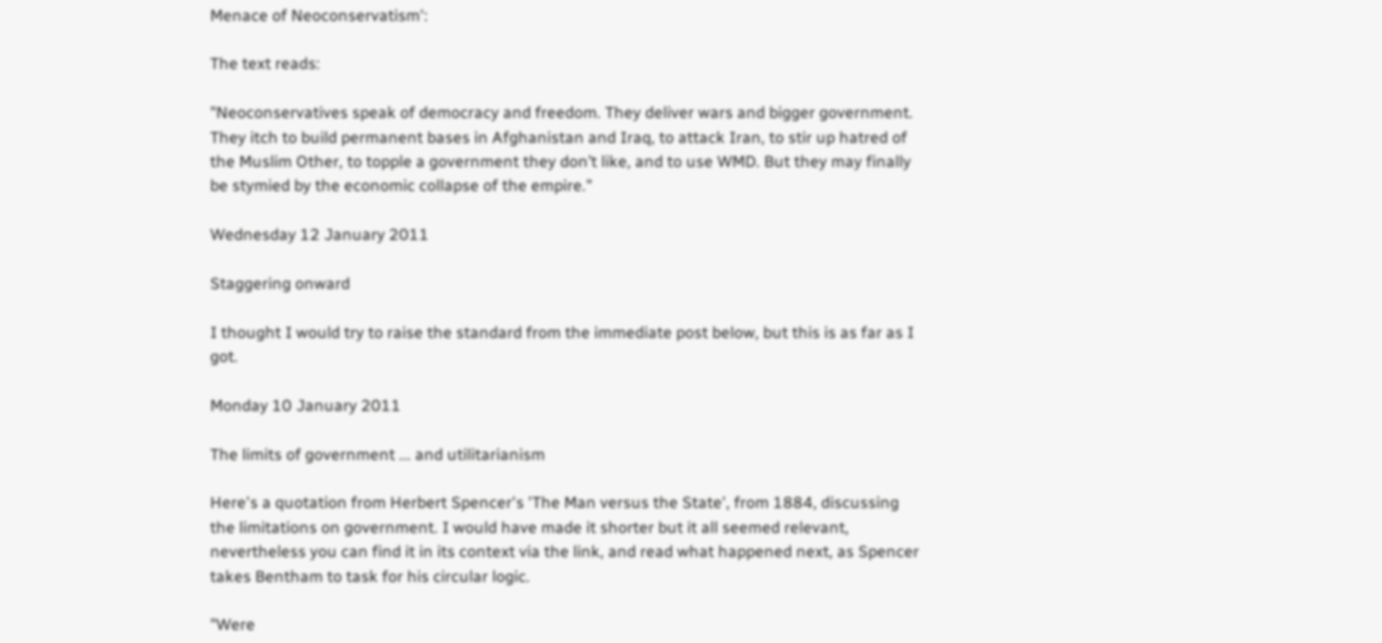Menace of Neoconservatism':

The text reads:

"Neoconservatives speak of democracy and freedom. They deliver wars and bigger government. They itch to build permanent bases in Afghanistan and Iraq, to attack Iran, to stir up hatred of the Muslim Other, to topple a government they don’t like, and to use WMD. But they may finally be stymied by the economic collapse of the empire."

Wednesday 12 January 2011

Staggering onward

I thought I would try to raise the standard from the immediate post below, but this is as far as I got.

Monday 10 January 2011

The limits of government ... and utilitarianism

Here's a quotation from Herbert Spencer's 'The Man versus the State', from 1884, discussing the limitations on government. I would have made it shorter but it all seemed relevant, nevertheless you can find it in its context via the link, and read what happened next, as Spencer takes Bentham to task for his circular logic.

"Were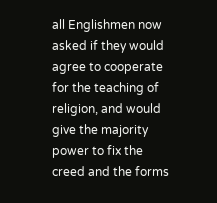all Englishmen now asked if they would agree to cooperate for the teaching of religion, and would give the majority power to fix the creed and the forms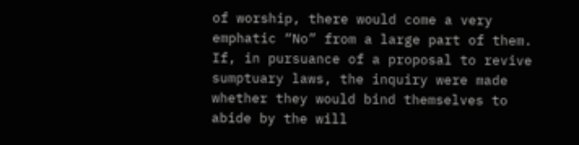of worship, there would come a very emphatic “No” from a large part of them. If, in pursuance of a proposal to revive sumptuary laws, the inquiry were made whether they would bind themselves to abide by the will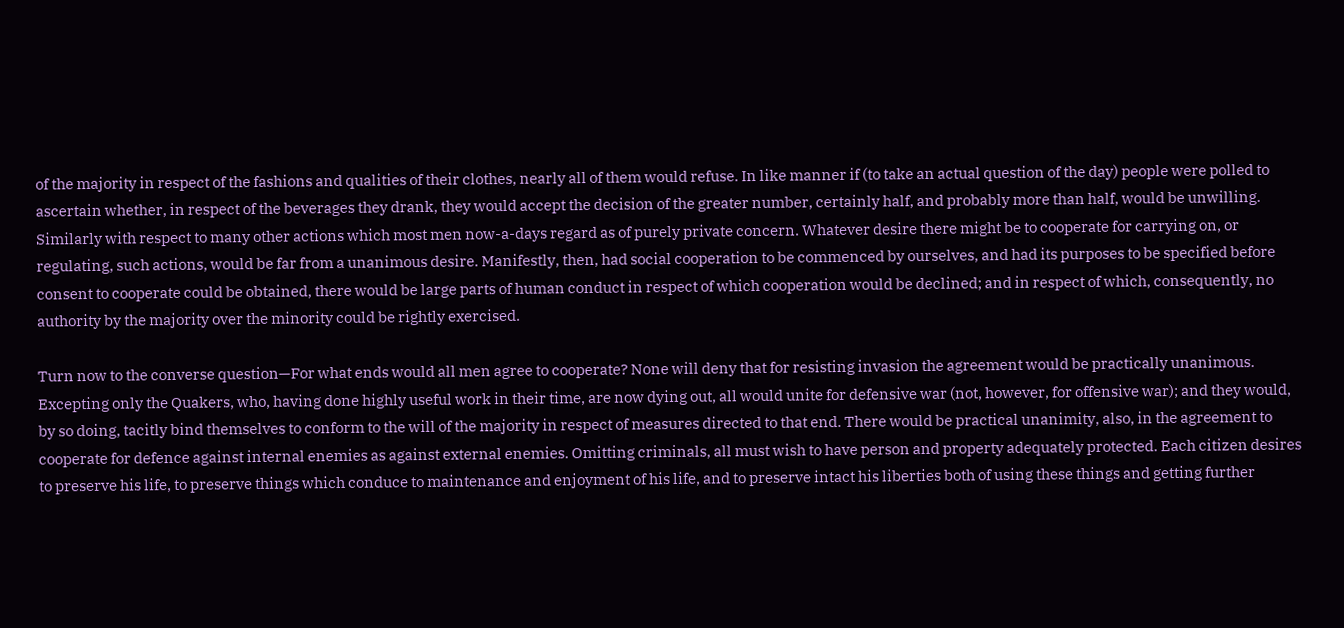of the majority in respect of the fashions and qualities of their clothes, nearly all of them would refuse. In like manner if (to take an actual question of the day) people were polled to ascertain whether, in respect of the beverages they drank, they would accept the decision of the greater number, certainly half, and probably more than half, would be unwilling. Similarly with respect to many other actions which most men now-a-days regard as of purely private concern. Whatever desire there might be to cooperate for carrying on, or regulating, such actions, would be far from a unanimous desire. Manifestly, then, had social cooperation to be commenced by ourselves, and had its purposes to be specified before consent to cooperate could be obtained, there would be large parts of human conduct in respect of which cooperation would be declined; and in respect of which, consequently, no authority by the majority over the minority could be rightly exercised.

Turn now to the converse question—For what ends would all men agree to cooperate? None will deny that for resisting invasion the agreement would be practically unanimous. Excepting only the Quakers, who, having done highly useful work in their time, are now dying out, all would unite for defensive war (not, however, for offensive war); and they would, by so doing, tacitly bind themselves to conform to the will of the majority in respect of measures directed to that end. There would be practical unanimity, also, in the agreement to cooperate for defence against internal enemies as against external enemies. Omitting criminals, all must wish to have person and property adequately protected. Each citizen desires to preserve his life, to preserve things which conduce to maintenance and enjoyment of his life, and to preserve intact his liberties both of using these things and getting further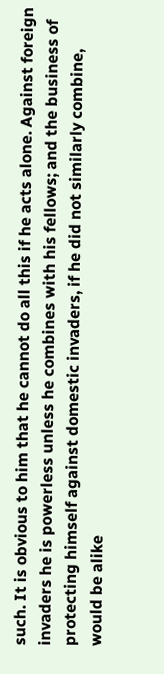such. It is obvious to him that he cannot do all this if he acts alone. Against foreign invaders he is powerless unless he combines with his fellows; and the business of protecting himself against domestic invaders, if he did not similarly combine, would be alike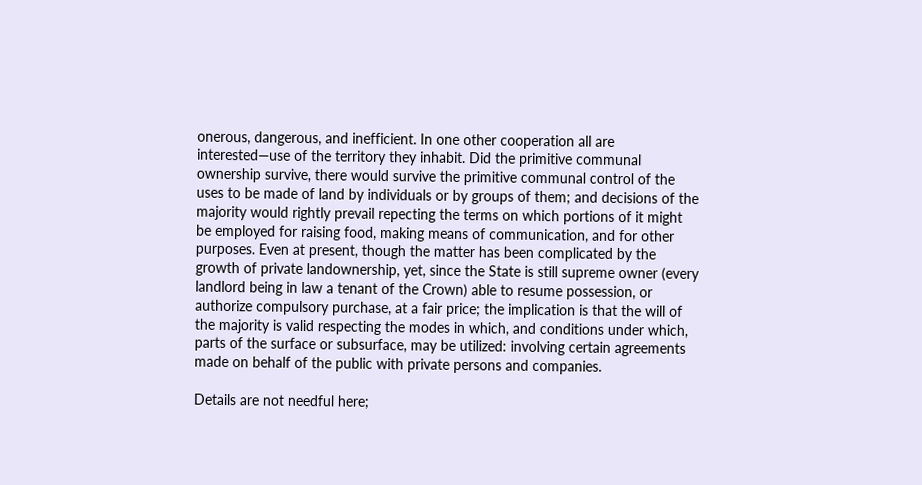onerous, dangerous, and inefficient. In one other cooperation all are interested—use of the territory they inhabit. Did the primitive communal ownership survive, there would survive the primitive communal control of the uses to be made of land by individuals or by groups of them; and decisions of the majority would rightly prevail repecting the terms on which portions of it might be employed for raising food, making means of communication, and for other purposes. Even at present, though the matter has been complicated by the growth of private landownership, yet, since the State is still supreme owner (every landlord being in law a tenant of the Crown) able to resume possession, or authorize compulsory purchase, at a fair price; the implication is that the will of the majority is valid respecting the modes in which, and conditions under which, parts of the surface or subsurface, may be utilized: involving certain agreements made on behalf of the public with private persons and companies.

Details are not needful here;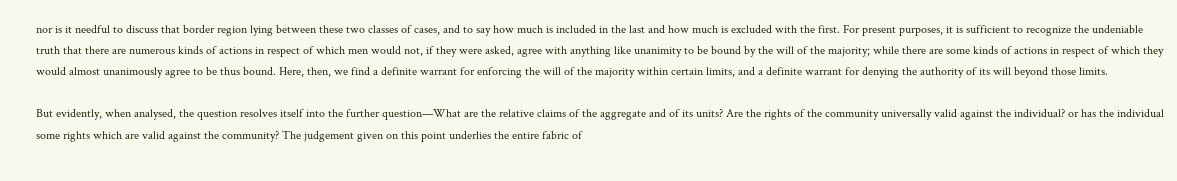nor is it needful to discuss that border region lying between these two classes of cases, and to say how much is included in the last and how much is excluded with the first. For present purposes, it is sufficient to recognize the undeniable truth that there are numerous kinds of actions in respect of which men would not, if they were asked, agree with anything like unanimity to be bound by the will of the majority; while there are some kinds of actions in respect of which they would almost unanimously agree to be thus bound. Here, then, we find a definite warrant for enforcing the will of the majority within certain limits, and a definite warrant for denying the authority of its will beyond those limits.

But evidently, when analysed, the question resolves itself into the further question—What are the relative claims of the aggregate and of its units? Are the rights of the community universally valid against the individual? or has the individual some rights which are valid against the community? The judgement given on this point underlies the entire fabric of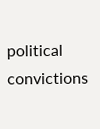political convictions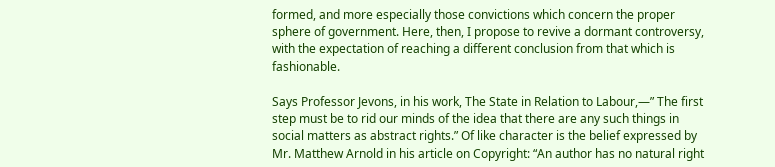formed, and more especially those convictions which concern the proper sphere of government. Here, then, I propose to revive a dormant controversy, with the expectation of reaching a different conclusion from that which is fashionable.

Says Professor Jevons, in his work, The State in Relation to Labour,—” The first step must be to rid our minds of the idea that there are any such things in social matters as abstract rights.” Of like character is the belief expressed by Mr. Matthew Arnold in his article on Copyright: “An author has no natural right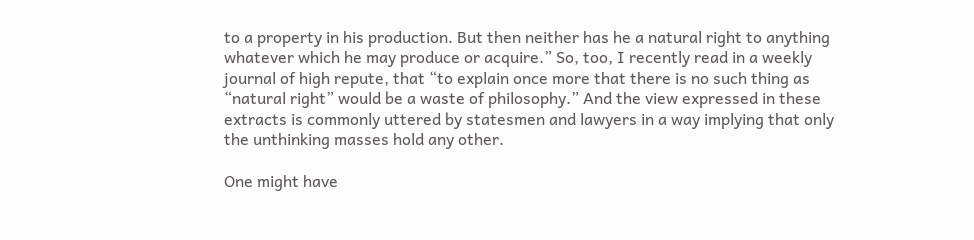to a property in his production. But then neither has he a natural right to anything whatever which he may produce or acquire.” So, too, I recently read in a weekly journal of high repute, that “to explain once more that there is no such thing as “natural right” would be a waste of philosophy.” And the view expressed in these extracts is commonly uttered by statesmen and lawyers in a way implying that only the unthinking masses hold any other.

One might have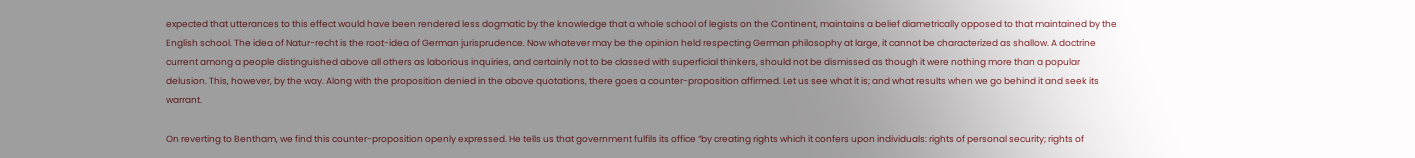expected that utterances to this effect would have been rendered less dogmatic by the knowledge that a whole school of legists on the Continent, maintains a belief diametrically opposed to that maintained by the English school. The idea of Natur-recht is the root-idea of German jurisprudence. Now whatever may be the opinion held respecting German philosophy at large, it cannot be characterized as shallow. A doctrine current among a people distinguished above all others as laborious inquiries, and certainly not to be classed with superficial thinkers, should not be dismissed as though it were nothing more than a popular delusion. This, however, by the way. Along with the proposition denied in the above quotations, there goes a counter-proposition affirmed. Let us see what it is; and what results when we go behind it and seek its warrant.

On reverting to Bentham, we find this counter-proposition openly expressed. He tells us that government fulfils its office “by creating rights which it confers upon individuals: rights of personal security; rights of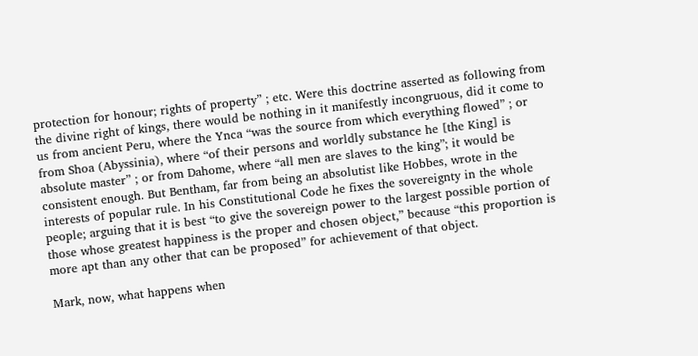protection for honour; rights of property” ; etc. Were this doctrine asserted as following from the divine right of kings, there would be nothing in it manifestly incongruous, did it come to us from ancient Peru, where the Ynca “was the source from which everything flowed” ; or from Shoa (Abyssinia), where “of their persons and worldly substance he [the King] is absolute master” ; or from Dahome, where “all men are slaves to the king”; it would be consistent enough. But Bentham, far from being an absolutist like Hobbes, wrote in the interests of popular rule. In his Constitutional Code he fixes the sovereignty in the whole people; arguing that it is best “to give the sovereign power to the largest possible portion of those whose greatest happiness is the proper and chosen object,” because “this proportion is more apt than any other that can be proposed” for achievement of that object.

Mark, now, what happens when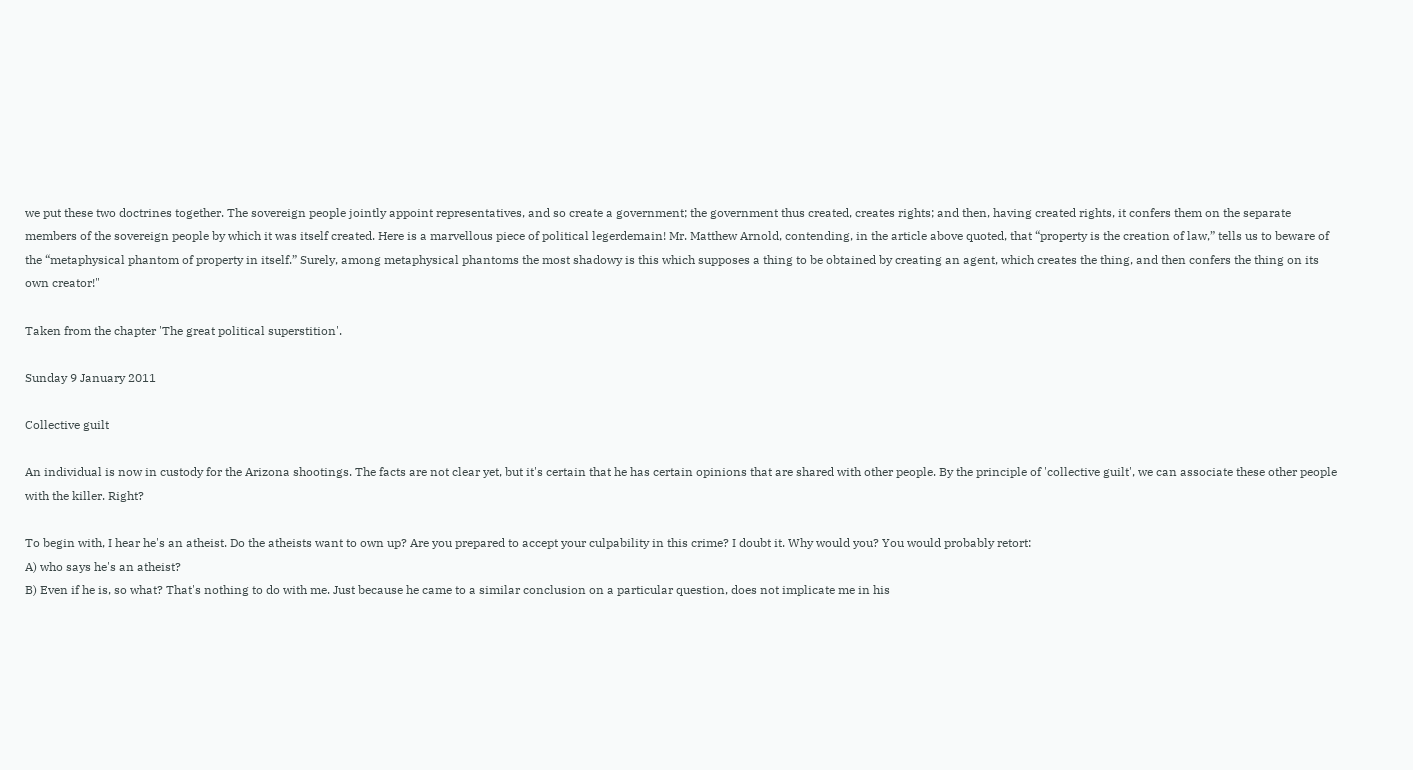we put these two doctrines together. The sovereign people jointly appoint representatives, and so create a government; the government thus created, creates rights; and then, having created rights, it confers them on the separate members of the sovereign people by which it was itself created. Here is a marvellous piece of political legerdemain! Mr. Matthew Arnold, contending, in the article above quoted, that “property is the creation of law,” tells us to beware of the “metaphysical phantom of property in itself.” Surely, among metaphysical phantoms the most shadowy is this which supposes a thing to be obtained by creating an agent, which creates the thing, and then confers the thing on its own creator!"

Taken from the chapter 'The great political superstition'.

Sunday 9 January 2011

Collective guilt

An individual is now in custody for the Arizona shootings. The facts are not clear yet, but it's certain that he has certain opinions that are shared with other people. By the principle of 'collective guilt', we can associate these other people with the killer. Right?

To begin with, I hear he's an atheist. Do the atheists want to own up? Are you prepared to accept your culpability in this crime? I doubt it. Why would you? You would probably retort:
A) who says he's an atheist?
B) Even if he is, so what? That's nothing to do with me. Just because he came to a similar conclusion on a particular question, does not implicate me in his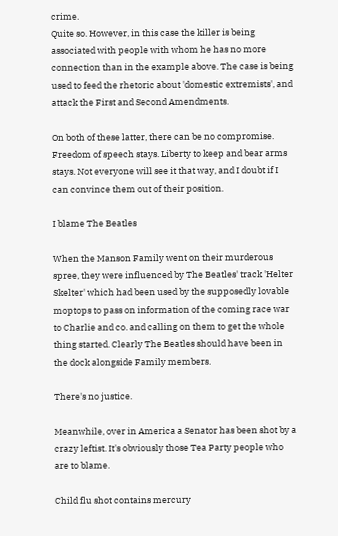crime.
Quite so. However, in this case the killer is being associated with people with whom he has no more connection than in the example above. The case is being used to feed the rhetoric about 'domestic extremists', and attack the First and Second Amendments.

On both of these latter, there can be no compromise. Freedom of speech stays. Liberty to keep and bear arms stays. Not everyone will see it that way, and I doubt if I can convince them out of their position.

I blame The Beatles

When the Manson Family went on their murderous spree, they were influenced by The Beatles' track 'Helter Skelter' which had been used by the supposedly lovable moptops to pass on information of the coming race war to Charlie and co. and calling on them to get the whole thing started. Clearly The Beatles should have been in the dock alongside Family members.

There's no justice.

Meanwhile, over in America a Senator has been shot by a crazy leftist. It's obviously those Tea Party people who are to blame.

Child flu shot contains mercury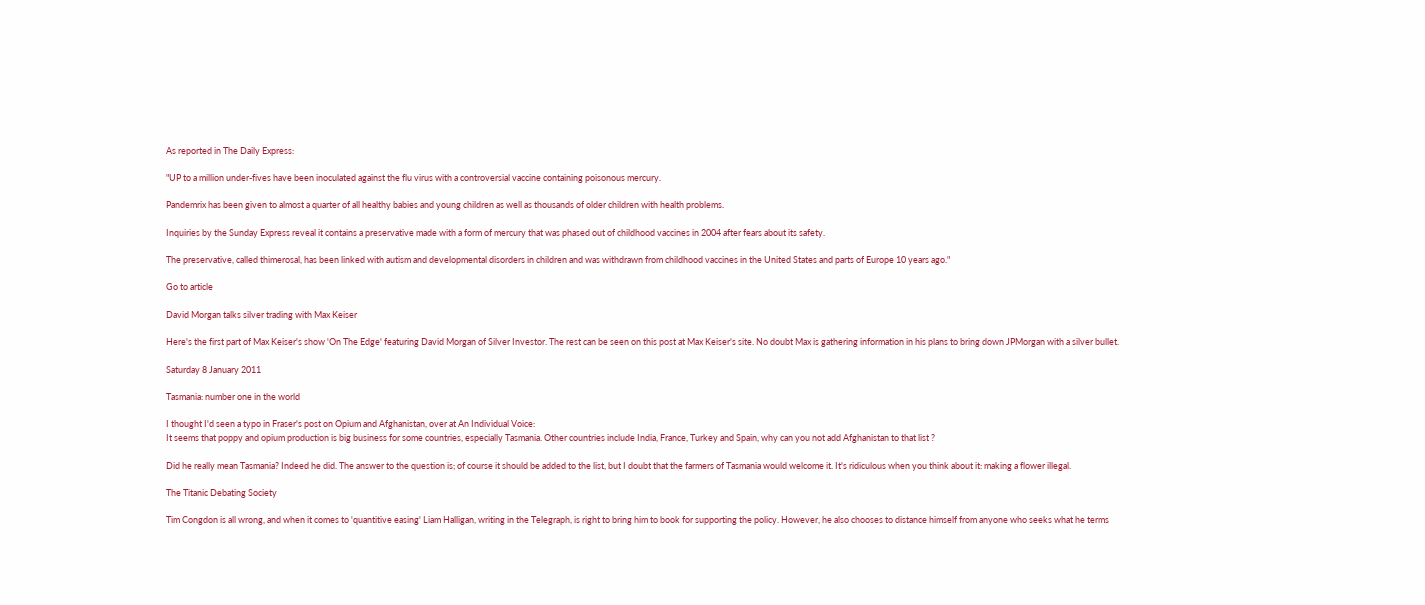As reported in The Daily Express:

"UP to a million under-fives have been inoculated against the flu virus with a controversial vaccine containing poisonous mercury.

Pandemrix has been given to almost a quarter of all healthy babies and young children as well as thousands of older children with health problems.

Inquiries by the Sunday Express reveal it contains a preservative made with a form of mercury that was phased out of childhood vaccines in 2004 after fears about its safety.

The preservative, called thimerosal, has been linked with autism and developmental disorders in children and was withdrawn from childhood vaccines in the United States and parts of Europe 10 years ago."

Go to article

David Morgan talks silver trading with Max Keiser

Here's the first part of Max Keiser's show 'On The Edge' featuring David Morgan of Silver Investor. The rest can be seen on this post at Max Keiser's site. No doubt Max is gathering information in his plans to bring down JPMorgan with a silver bullet.

Saturday 8 January 2011

Tasmania: number one in the world

I thought I'd seen a typo in Fraser's post on Opium and Afghanistan, over at An Individual Voice:
It seems that poppy and opium production is big business for some countries, especially Tasmania. Other countries include India, France, Turkey and Spain, why can you not add Afghanistan to that list ?

Did he really mean Tasmania? Indeed he did. The answer to the question is; of course it should be added to the list, but I doubt that the farmers of Tasmania would welcome it. It's ridiculous when you think about it: making a flower illegal.

The Titanic Debating Society

Tim Congdon is all wrong, and when it comes to 'quantitive easing' Liam Halligan, writing in the Telegraph, is right to bring him to book for supporting the policy. However, he also chooses to distance himself from anyone who seeks what he terms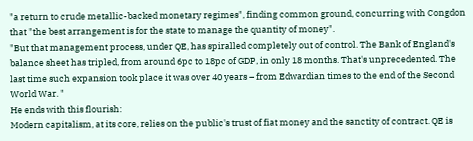"a return to crude metallic-backed monetary regimes", finding common ground, concurring with Congdon that "the best arrangement is for the state to manage the quantity of money".
"But that management process, under QE, has spiralled completely out of control. The Bank of England's balance sheet has tripled, from around 6pc to 18pc of GDP, in only 18 months. That's unprecedented. The last time such expansion took place it was over 40 years – from Edwardian times to the end of the Second World War. "
He ends with this flourish:
Modern capitalism, at its core, relies on the public's trust of fiat money and the sanctity of contract. QE is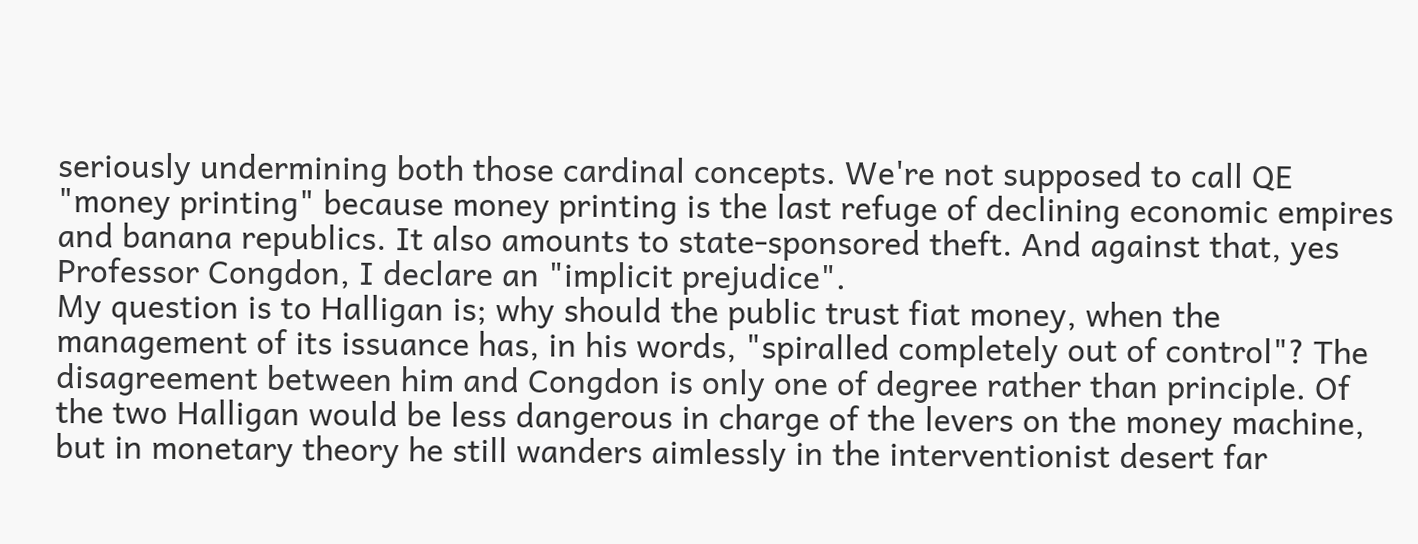seriously undermining both those cardinal concepts. We're not supposed to call QE "money printing" because money printing is the last refuge of declining economic empires and banana republics. It also amounts to state-sponsored theft. And against that, yes Professor Congdon, I declare an "implicit prejudice".
My question is to Halligan is; why should the public trust fiat money, when the management of its issuance has, in his words, "spiralled completely out of control"? The disagreement between him and Congdon is only one of degree rather than principle. Of the two Halligan would be less dangerous in charge of the levers on the money machine, but in monetary theory he still wanders aimlessly in the interventionist desert far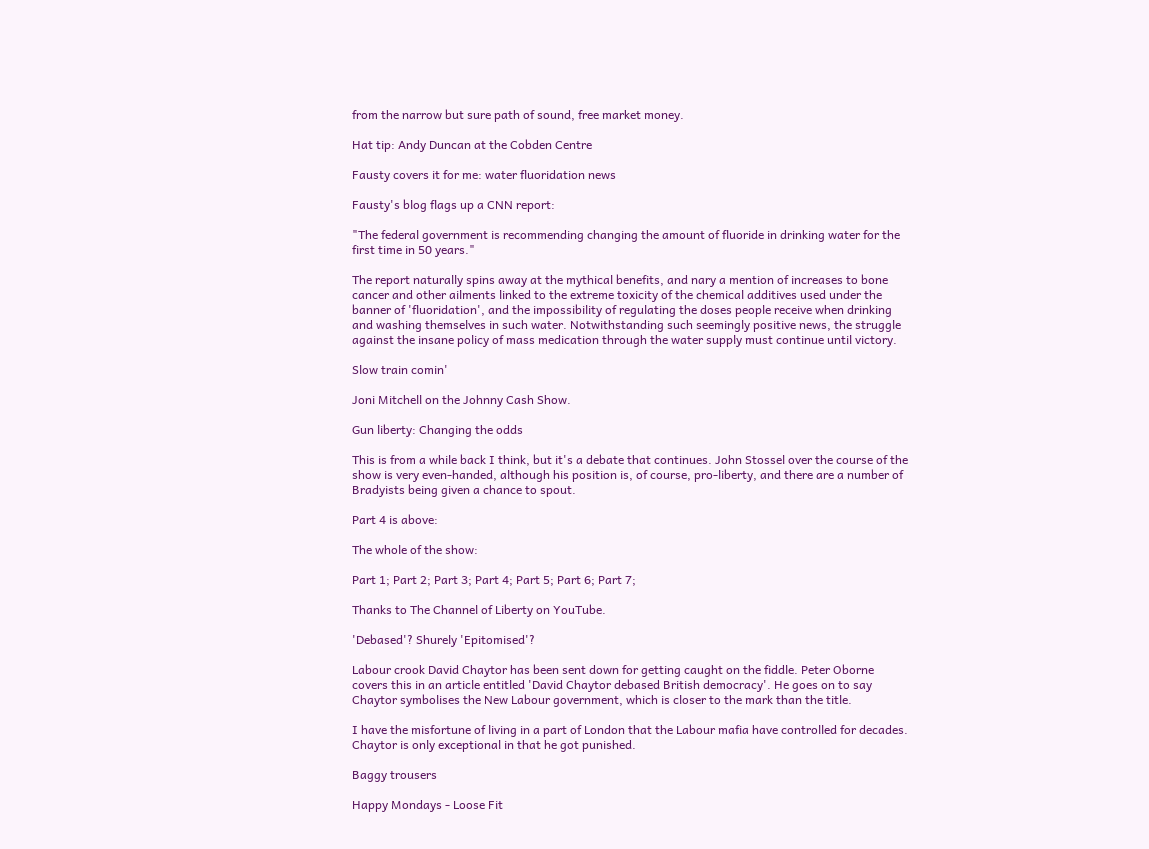from the narrow but sure path of sound, free market money.

Hat tip: Andy Duncan at the Cobden Centre

Fausty covers it for me: water fluoridation news

Fausty's blog flags up a CNN report:

"The federal government is recommending changing the amount of fluoride in drinking water for the first time in 50 years."

The report naturally spins away at the mythical benefits, and nary a mention of increases to bone cancer and other ailments linked to the extreme toxicity of the chemical additives used under the banner of 'fluoridation', and the impossibility of regulating the doses people receive when drinking and washing themselves in such water. Notwithstanding such seemingly positive news, the struggle against the insane policy of mass medication through the water supply must continue until victory.

Slow train comin'

Joni Mitchell on the Johnny Cash Show.

Gun liberty: Changing the odds

This is from a while back I think, but it's a debate that continues. John Stossel over the course of the show is very even-handed, although his position is, of course, pro-liberty, and there are a number of Bradyists being given a chance to spout.

Part 4 is above:

The whole of the show:

Part 1; Part 2; Part 3; Part 4; Part 5; Part 6; Part 7;

Thanks to The Channel of Liberty on YouTube.

'Debased'? Shurely 'Epitomised'?

Labour crook David Chaytor has been sent down for getting caught on the fiddle. Peter Oborne covers this in an article entitled 'David Chaytor debased British democracy'. He goes on to say Chaytor symbolises the New Labour government, which is closer to the mark than the title.

I have the misfortune of living in a part of London that the Labour mafia have controlled for decades. Chaytor is only exceptional in that he got punished.

Baggy trousers

Happy Mondays - Loose Fit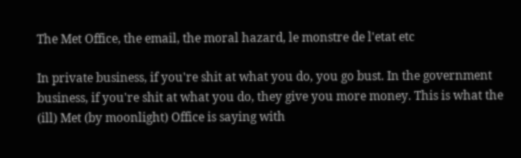The Met Office, the email, the moral hazard, le monstre de l'etat etc

In private business, if you're shit at what you do, you go bust. In the government business, if you're shit at what you do, they give you more money. This is what the (ill) Met (by moonlight) Office is saying with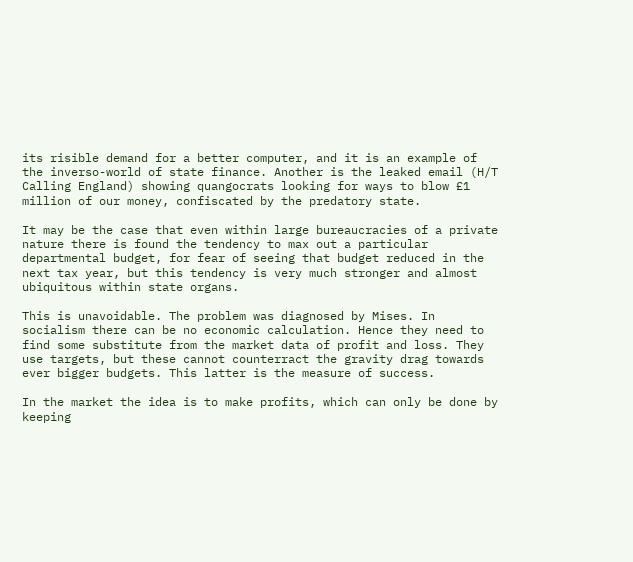its risible demand for a better computer, and it is an example of the inverso-world of state finance. Another is the leaked email (H/T Calling England) showing quangocrats looking for ways to blow £1 million of our money, confiscated by the predatory state.

It may be the case that even within large bureaucracies of a private nature there is found the tendency to max out a particular departmental budget, for fear of seeing that budget reduced in the next tax year, but this tendency is very much stronger and almost ubiquitous within state organs.

This is unavoidable. The problem was diagnosed by Mises. In socialism there can be no economic calculation. Hence they need to find some substitute from the market data of profit and loss. They use targets, but these cannot counterract the gravity drag towards ever bigger budgets. This latter is the measure of success.

In the market the idea is to make profits, which can only be done by keeping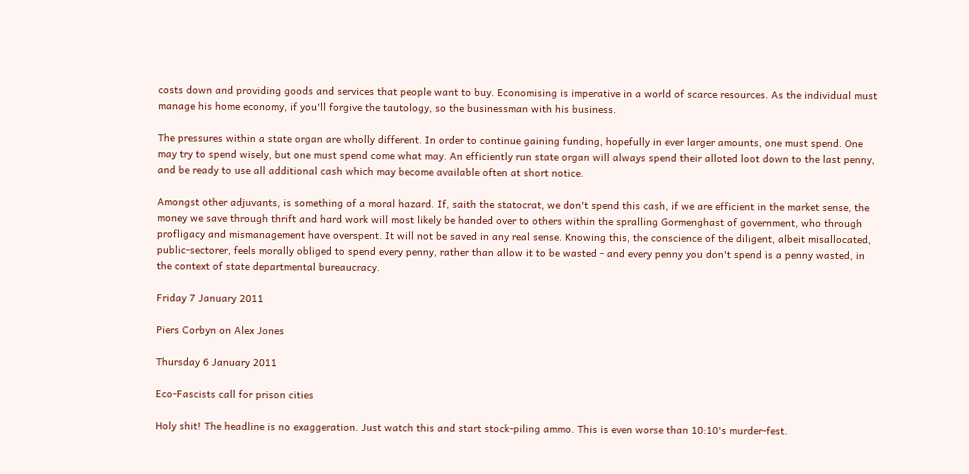costs down and providing goods and services that people want to buy. Economising is imperative in a world of scarce resources. As the individual must manage his home economy, if you'll forgive the tautology, so the businessman with his business.

The pressures within a state organ are wholly different. In order to continue gaining funding, hopefully in ever larger amounts, one must spend. One may try to spend wisely, but one must spend come what may. An efficiently run state organ will always spend their alloted loot down to the last penny, and be ready to use all additional cash which may become available often at short notice.

Amongst other adjuvants, is something of a moral hazard. If, saith the statocrat, we don't spend this cash, if we are efficient in the market sense, the money we save through thrift and hard work will most likely be handed over to others within the spralling Gormenghast of government, who through profligacy and mismanagement have overspent. It will not be saved in any real sense. Knowing this, the conscience of the diligent, albeit misallocated, public-sectorer, feels morally obliged to spend every penny, rather than allow it to be wasted - and every penny you don't spend is a penny wasted, in the context of state departmental bureaucracy.

Friday 7 January 2011

Piers Corbyn on Alex Jones

Thursday 6 January 2011

Eco-Fascists call for prison cities

Holy shit! The headline is no exaggeration. Just watch this and start stock-piling ammo. This is even worse than 10:10's murder-fest.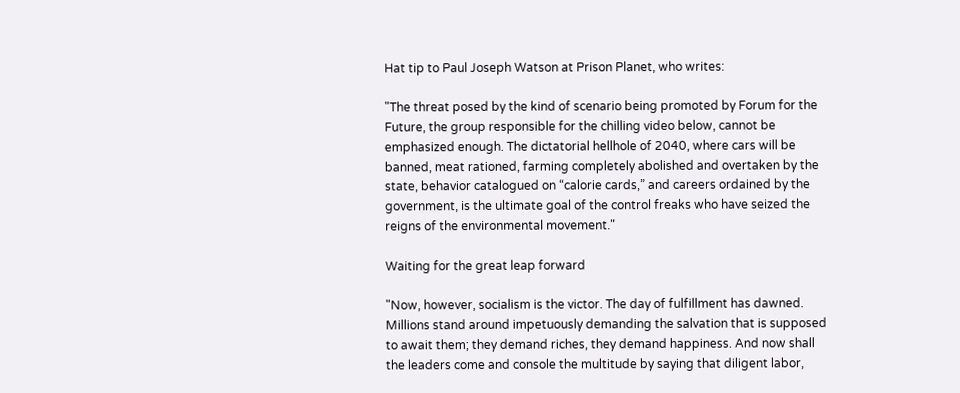Hat tip to Paul Joseph Watson at Prison Planet, who writes:

"The threat posed by the kind of scenario being promoted by Forum for the Future, the group responsible for the chilling video below, cannot be emphasized enough. The dictatorial hellhole of 2040, where cars will be banned, meat rationed, farming completely abolished and overtaken by the state, behavior catalogued on “calorie cards,” and careers ordained by the government, is the ultimate goal of the control freaks who have seized the reigns of the environmental movement."

Waiting for the great leap forward

"Now, however, socialism is the victor. The day of fulfillment has dawned. Millions stand around impetuously demanding the salvation that is supposed to await them; they demand riches, they demand happiness. And now shall the leaders come and console the multitude by saying that diligent labor,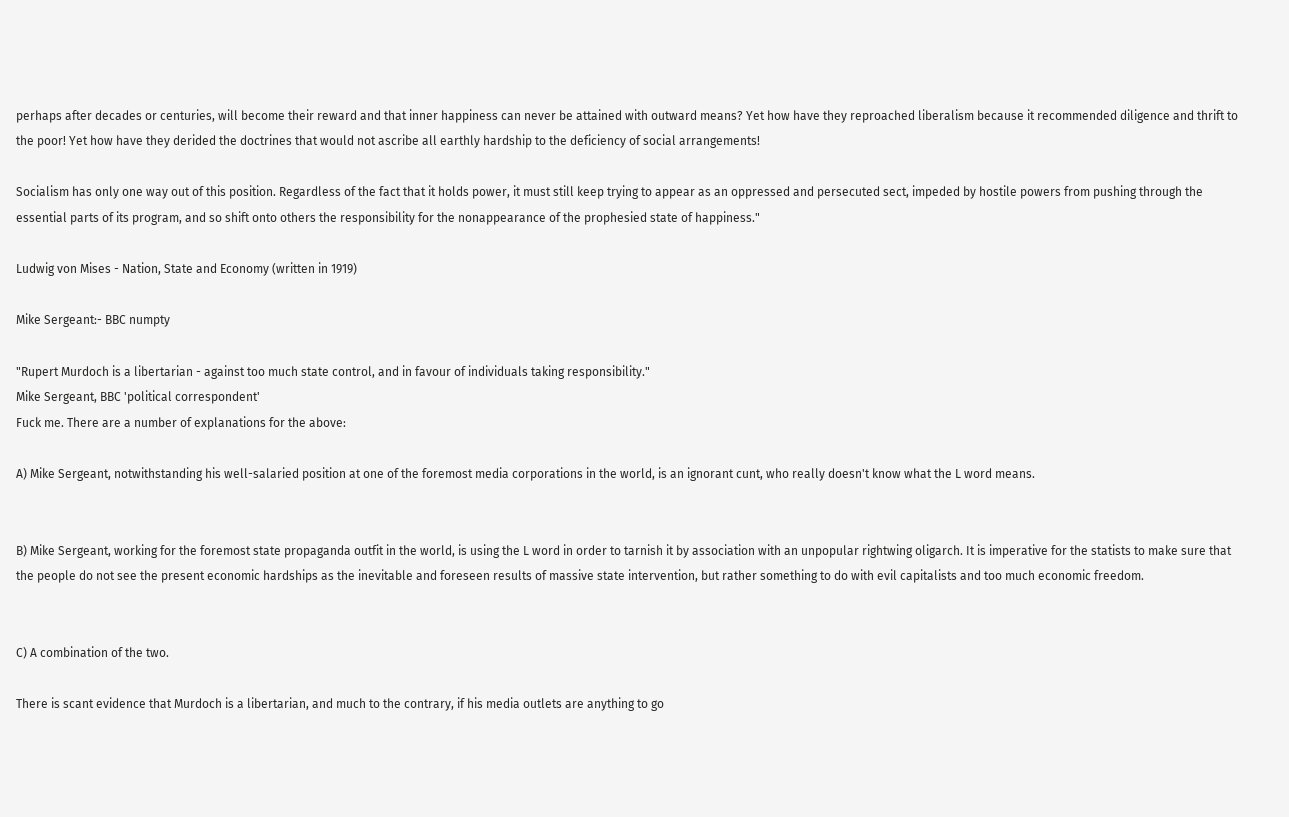perhaps after decades or centuries, will become their reward and that inner happiness can never be attained with outward means? Yet how have they reproached liberalism because it recommended diligence and thrift to the poor! Yet how have they derided the doctrines that would not ascribe all earthly hardship to the deficiency of social arrangements!

Socialism has only one way out of this position. Regardless of the fact that it holds power, it must still keep trying to appear as an oppressed and persecuted sect, impeded by hostile powers from pushing through the essential parts of its program, and so shift onto others the responsibility for the nonappearance of the prophesied state of happiness."

Ludwig von Mises - Nation, State and Economy (written in 1919)

Mike Sergeant:- BBC numpty

"Rupert Murdoch is a libertarian - against too much state control, and in favour of individuals taking responsibility."
Mike Sergeant, BBC 'political correspondent'
Fuck me. There are a number of explanations for the above:

A) Mike Sergeant, notwithstanding his well-salaried position at one of the foremost media corporations in the world, is an ignorant cunt, who really doesn't know what the L word means.


B) Mike Sergeant, working for the foremost state propaganda outfit in the world, is using the L word in order to tarnish it by association with an unpopular rightwing oligarch. It is imperative for the statists to make sure that the people do not see the present economic hardships as the inevitable and foreseen results of massive state intervention, but rather something to do with evil capitalists and too much economic freedom.


C) A combination of the two.

There is scant evidence that Murdoch is a libertarian, and much to the contrary, if his media outlets are anything to go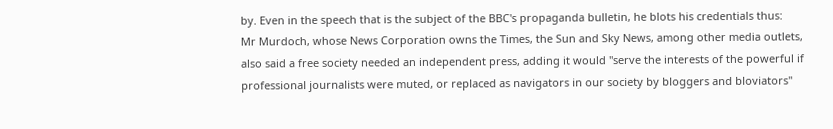by. Even in the speech that is the subject of the BBC's propaganda bulletin, he blots his credentials thus:
Mr Murdoch, whose News Corporation owns the Times, the Sun and Sky News, among other media outlets, also said a free society needed an independent press, adding it would "serve the interests of the powerful if professional journalists were muted, or replaced as navigators in our society by bloggers and bloviators"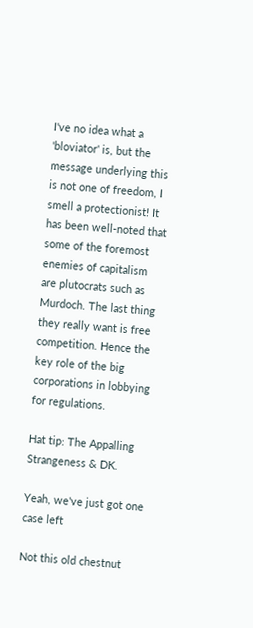I've no idea what a 'bloviator' is, but the message underlying this is not one of freedom, I smell a protectionist! It has been well-noted that some of the foremost enemies of capitalism are plutocrats such as Murdoch. The last thing they really want is free competition. Hence the key role of the big corporations in lobbying for regulations.

Hat tip: The Appalling Strangeness & DK.

Yeah, we've just got one case left

Not this old chestnut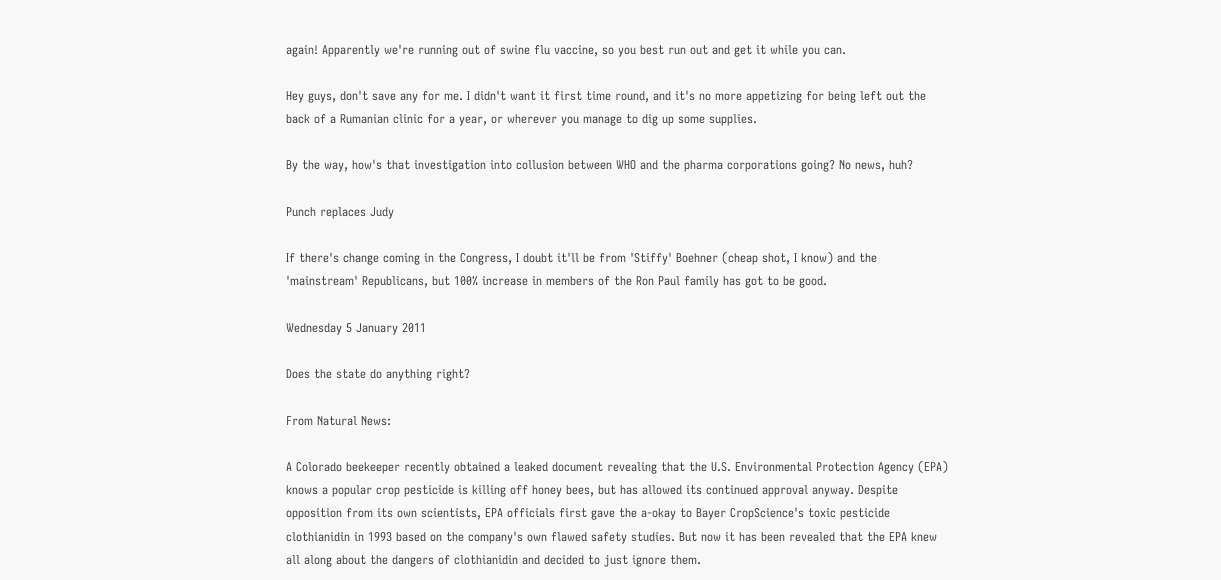again! Apparently we're running out of swine flu vaccine, so you best run out and get it while you can.

Hey guys, don't save any for me. I didn't want it first time round, and it's no more appetizing for being left out the back of a Rumanian clinic for a year, or wherever you manage to dig up some supplies.

By the way, how's that investigation into collusion between WHO and the pharma corporations going? No news, huh?

Punch replaces Judy

If there's change coming in the Congress, I doubt it'll be from 'Stiffy' Boehner (cheap shot, I know) and the 'mainstream' Republicans, but 100% increase in members of the Ron Paul family has got to be good.

Wednesday 5 January 2011

Does the state do anything right?

From Natural News:

A Colorado beekeeper recently obtained a leaked document revealing that the U.S. Environmental Protection Agency (EPA) knows a popular crop pesticide is killing off honey bees, but has allowed its continued approval anyway. Despite opposition from its own scientists, EPA officials first gave the a-okay to Bayer CropScience's toxic pesticide clothianidin in 1993 based on the company's own flawed safety studies. But now it has been revealed that the EPA knew all along about the dangers of clothianidin and decided to just ignore them.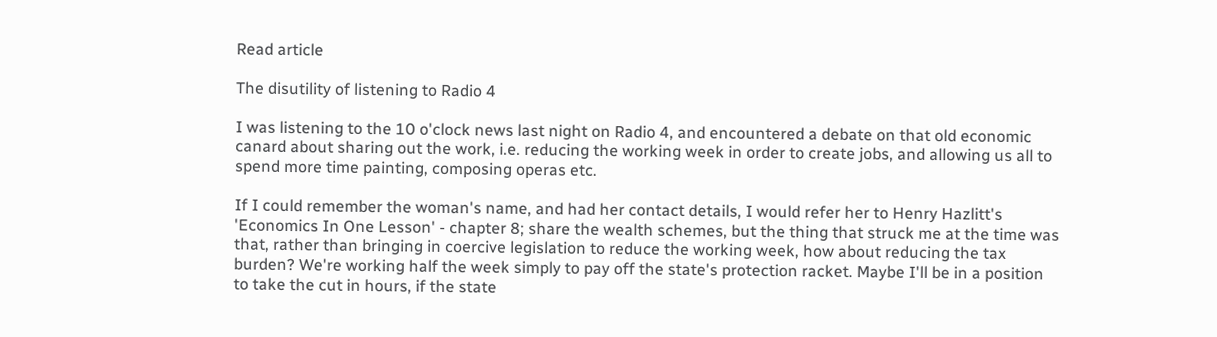Read article

The disutility of listening to Radio 4

I was listening to the 10 o'clock news last night on Radio 4, and encountered a debate on that old economic canard about sharing out the work, i.e. reducing the working week in order to create jobs, and allowing us all to spend more time painting, composing operas etc.

If I could remember the woman's name, and had her contact details, I would refer her to Henry Hazlitt's 'Economics In One Lesson' - chapter 8; share the wealth schemes, but the thing that struck me at the time was that, rather than bringing in coercive legislation to reduce the working week, how about reducing the tax burden? We're working half the week simply to pay off the state's protection racket. Maybe I'll be in a position to take the cut in hours, if the state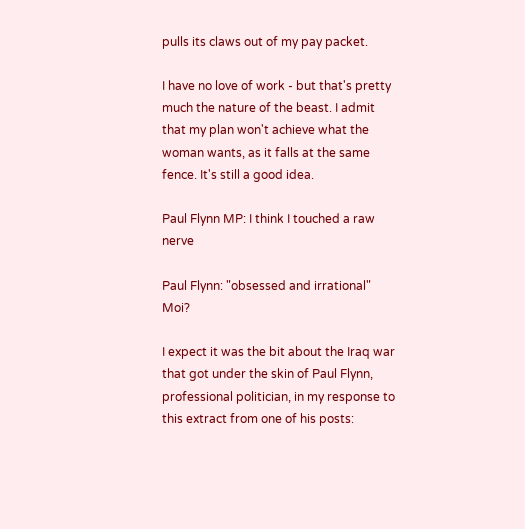pulls its claws out of my pay packet.

I have no love of work - but that's pretty much the nature of the beast. I admit that my plan won't achieve what the woman wants, as it falls at the same fence. It's still a good idea.

Paul Flynn MP: I think I touched a raw nerve

Paul Flynn: "obsessed and irrational" Moi?

I expect it was the bit about the Iraq war that got under the skin of Paul Flynn, professional politician, in my response to this extract from one of his posts: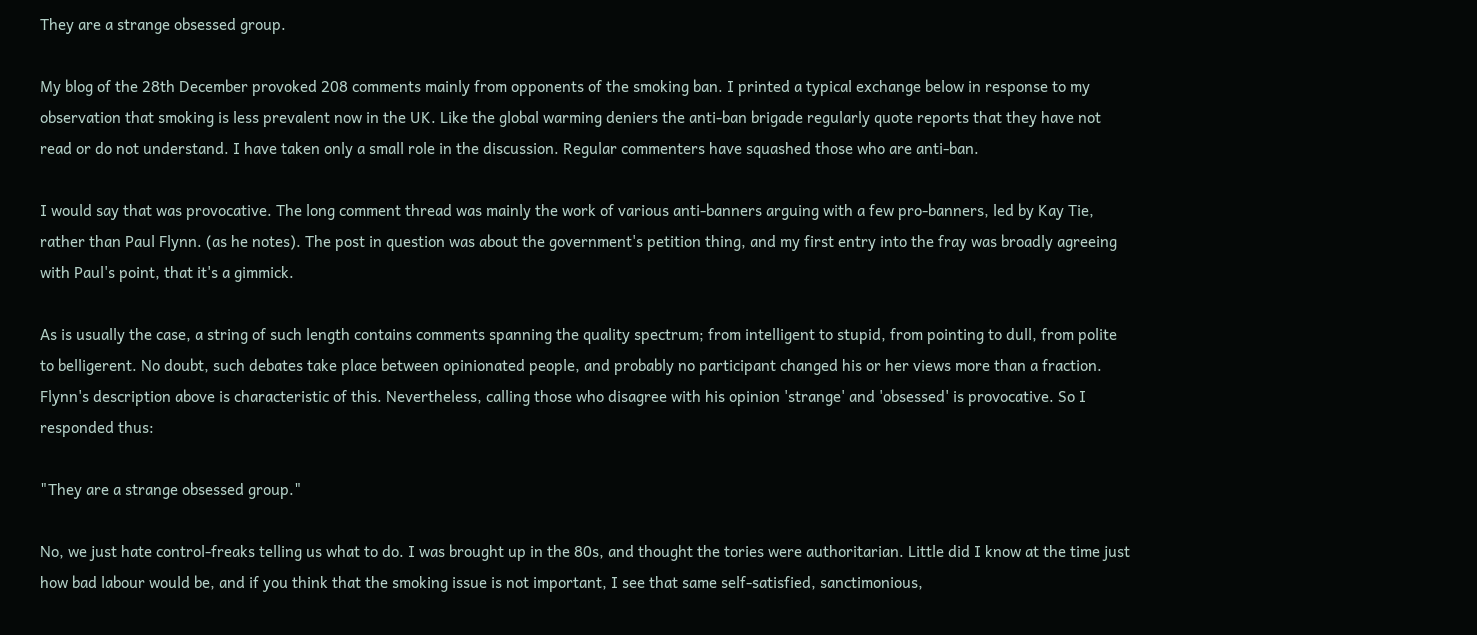They are a strange obsessed group.

My blog of the 28th December provoked 208 comments mainly from opponents of the smoking ban. I printed a typical exchange below in response to my observation that smoking is less prevalent now in the UK. Like the global warming deniers the anti-ban brigade regularly quote reports that they have not read or do not understand. I have taken only a small role in the discussion. Regular commenters have squashed those who are anti-ban.

I would say that was provocative. The long comment thread was mainly the work of various anti-banners arguing with a few pro-banners, led by Kay Tie, rather than Paul Flynn. (as he notes). The post in question was about the government's petition thing, and my first entry into the fray was broadly agreeing with Paul's point, that it's a gimmick.

As is usually the case, a string of such length contains comments spanning the quality spectrum; from intelligent to stupid, from pointing to dull, from polite to belligerent. No doubt, such debates take place between opinionated people, and probably no participant changed his or her views more than a fraction. Flynn's description above is characteristic of this. Nevertheless, calling those who disagree with his opinion 'strange' and 'obsessed' is provocative. So I responded thus:

"They are a strange obsessed group."

No, we just hate control-freaks telling us what to do. I was brought up in the 80s, and thought the tories were authoritarian. Little did I know at the time just how bad labour would be, and if you think that the smoking issue is not important, I see that same self-satisfied, sanctimonious,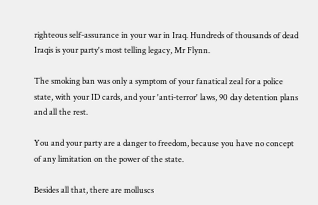righteous self-assurance in your war in Iraq. Hundreds of thousands of dead Iraqis is your party's most telling legacy, Mr Flynn.

The smoking ban was only a symptom of your fanatical zeal for a police state, with your ID cards, and your 'anti-terror' laws, 90 day detention plans and all the rest.

You and your party are a danger to freedom, because you have no concept of any limitation on the power of the state.

Besides all that, there are molluscs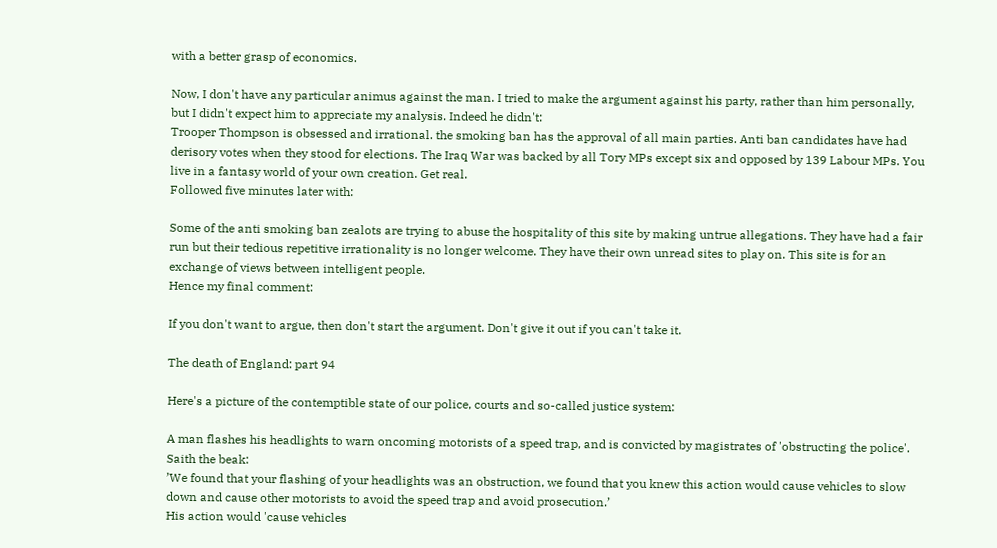with a better grasp of economics.

Now, I don't have any particular animus against the man. I tried to make the argument against his party, rather than him personally, but I didn't expect him to appreciate my analysis. Indeed he didn't:
Trooper Thompson is obsessed and irrational. the smoking ban has the approval of all main parties. Anti ban candidates have had derisory votes when they stood for elections. The Iraq War was backed by all Tory MPs except six and opposed by 139 Labour MPs. You live in a fantasy world of your own creation. Get real.
Followed five minutes later with:

Some of the anti smoking ban zealots are trying to abuse the hospitality of this site by making untrue allegations. They have had a fair run but their tedious repetitive irrationality is no longer welcome. They have their own unread sites to play on. This site is for an exchange of views between intelligent people.
Hence my final comment:

If you don't want to argue, then don't start the argument. Don't give it out if you can't take it.

The death of England: part 94

Here's a picture of the contemptible state of our police, courts and so-called justice system:

A man flashes his headlights to warn oncoming motorists of a speed trap, and is convicted by magistrates of 'obstructing the police'. Saith the beak:
’We found that your flashing of your headlights was an obstruction, we found that you knew this action would cause vehicles to slow down and cause other motorists to avoid the speed trap and avoid prosecution.’
His action would 'cause vehicles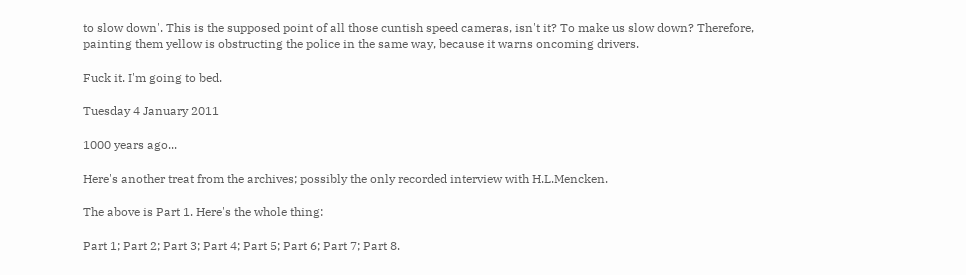to slow down'. This is the supposed point of all those cuntish speed cameras, isn't it? To make us slow down? Therefore, painting them yellow is obstructing the police in the same way, because it warns oncoming drivers.

Fuck it. I'm going to bed.

Tuesday 4 January 2011

1000 years ago...

Here's another treat from the archives; possibly the only recorded interview with H.L.Mencken.

The above is Part 1. Here's the whole thing:

Part 1; Part 2; Part 3; Part 4; Part 5; Part 6; Part 7; Part 8.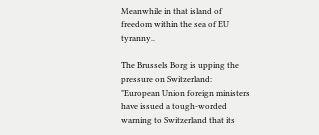Meanwhile in that island of freedom within the sea of EU tyranny..

The Brussels Borg is upping the pressure on Switzerland:
"European Union foreign ministers have issued a tough-worded warning to Switzerland that its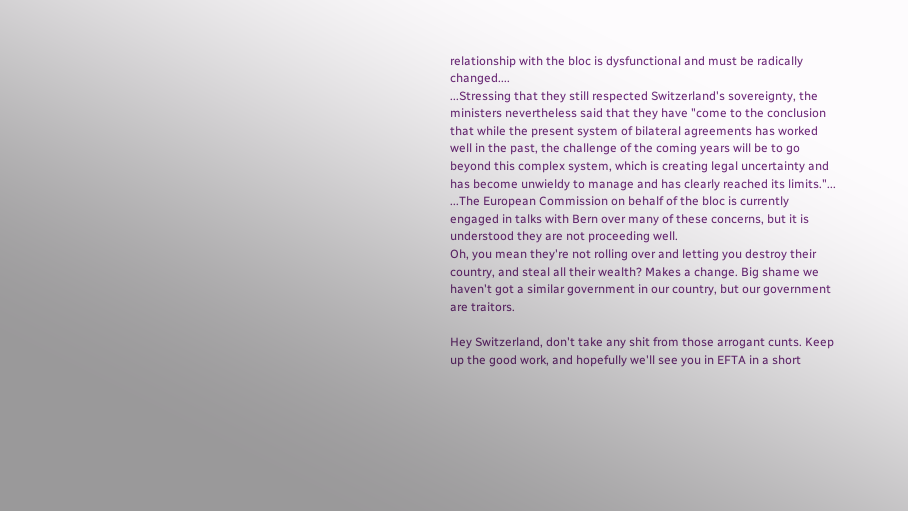relationship with the bloc is dysfunctional and must be radically changed....
...Stressing that they still respected Switzerland's sovereignty, the ministers nevertheless said that they have "come to the conclusion that while the present system of bilateral agreements has worked well in the past, the challenge of the coming years will be to go beyond this complex system, which is creating legal uncertainty and has become unwieldy to manage and has clearly reached its limits."...
...The European Commission on behalf of the bloc is currently engaged in talks with Bern over many of these concerns, but it is understood they are not proceeding well.
Oh, you mean they're not rolling over and letting you destroy their country, and steal all their wealth? Makes a change. Big shame we haven't got a similar government in our country, but our government are traitors.

Hey Switzerland, don't take any shit from those arrogant cunts. Keep up the good work, and hopefully we'll see you in EFTA in a short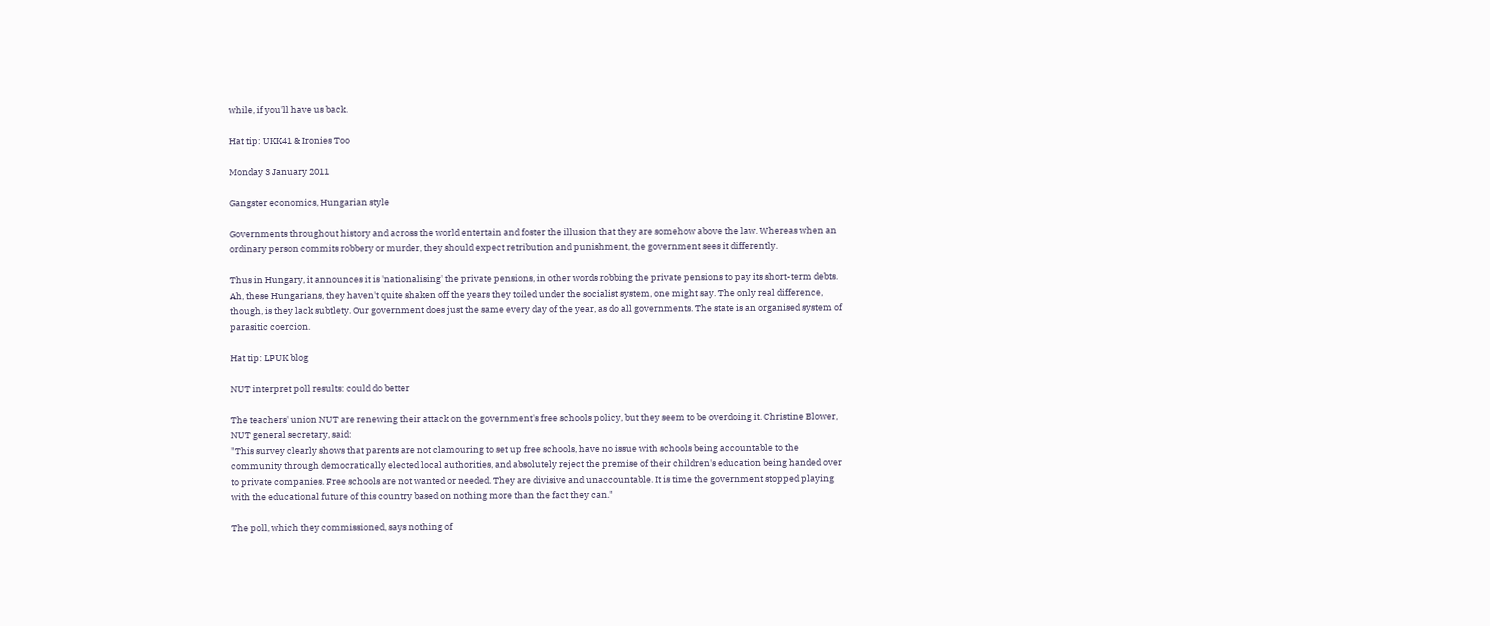while, if you'll have us back.

Hat tip: UKK41 & Ironies Too

Monday 3 January 2011

Gangster economics, Hungarian style

Governments throughout history and across the world entertain and foster the illusion that they are somehow above the law. Whereas when an ordinary person commits robbery or murder, they should expect retribution and punishment, the government sees it differently.

Thus in Hungary, it announces it is 'nationalising' the private pensions, in other words robbing the private pensions to pay its short-term debts. Ah, these Hungarians, they haven't quite shaken off the years they toiled under the socialist system, one might say. The only real difference, though, is they lack subtlety. Our government does just the same every day of the year, as do all governments. The state is an organised system of parasitic coercion.

Hat tip: LPUK blog

NUT interpret poll results: could do better

The teachers' union NUT are renewing their attack on the government's free schools policy, but they seem to be overdoing it. Christine Blower, NUT general secretary, said:
"This survey clearly shows that parents are not clamouring to set up free schools, have no issue with schools being accountable to the community through democratically elected local authorities, and absolutely reject the premise of their children's education being handed over to private companies. Free schools are not wanted or needed. They are divisive and unaccountable. It is time the government stopped playing with the educational future of this country based on nothing more than the fact they can."

The poll, which they commissioned, says nothing of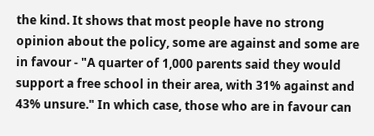the kind. It shows that most people have no strong opinion about the policy, some are against and some are in favour - "A quarter of 1,000 parents said they would support a free school in their area, with 31% against and 43% unsure." In which case, those who are in favour can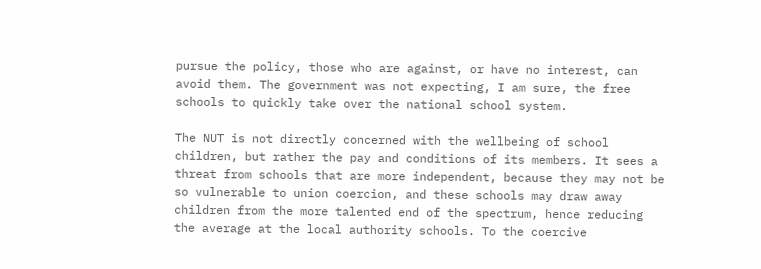pursue the policy, those who are against, or have no interest, can avoid them. The government was not expecting, I am sure, the free schools to quickly take over the national school system.

The NUT is not directly concerned with the wellbeing of school children, but rather the pay and conditions of its members. It sees a threat from schools that are more independent, because they may not be so vulnerable to union coercion, and these schools may draw away children from the more talented end of the spectrum, hence reducing the average at the local authority schools. To the coercive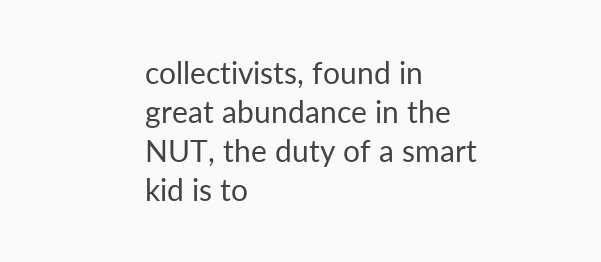collectivists, found in great abundance in the NUT, the duty of a smart kid is to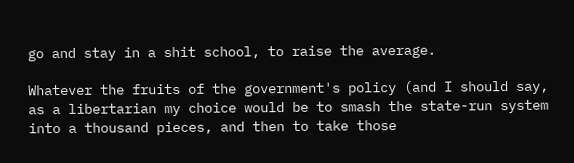go and stay in a shit school, to raise the average.

Whatever the fruits of the government's policy (and I should say, as a libertarian my choice would be to smash the state-run system into a thousand pieces, and then to take those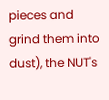pieces and grind them into dust), the NUT's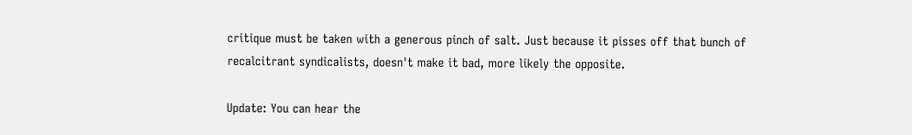critique must be taken with a generous pinch of salt. Just because it pisses off that bunch of recalcitrant syndicalists, doesn't make it bad, more likely the opposite.

Update: You can hear the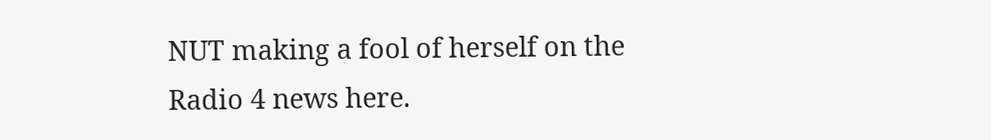NUT making a fool of herself on the Radio 4 news here.